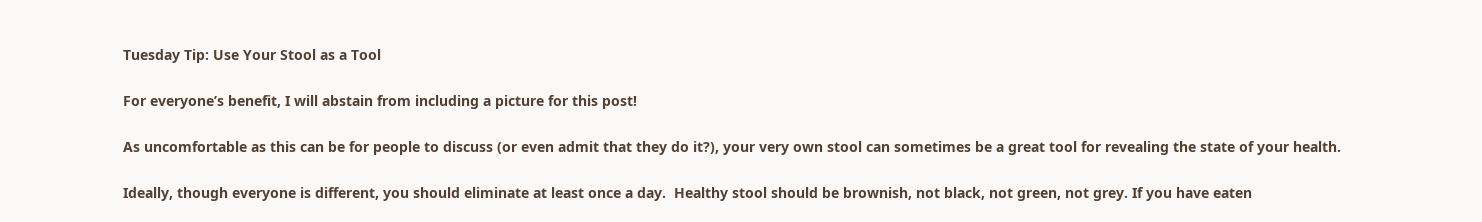Tuesday Tip: Use Your Stool as a Tool

For everyone’s benefit, I will abstain from including a picture for this post!

As uncomfortable as this can be for people to discuss (or even admit that they do it?), your very own stool can sometimes be a great tool for revealing the state of your health.

Ideally, though everyone is different, you should eliminate at least once a day.  Healthy stool should be brownish, not black, not green, not grey. If you have eaten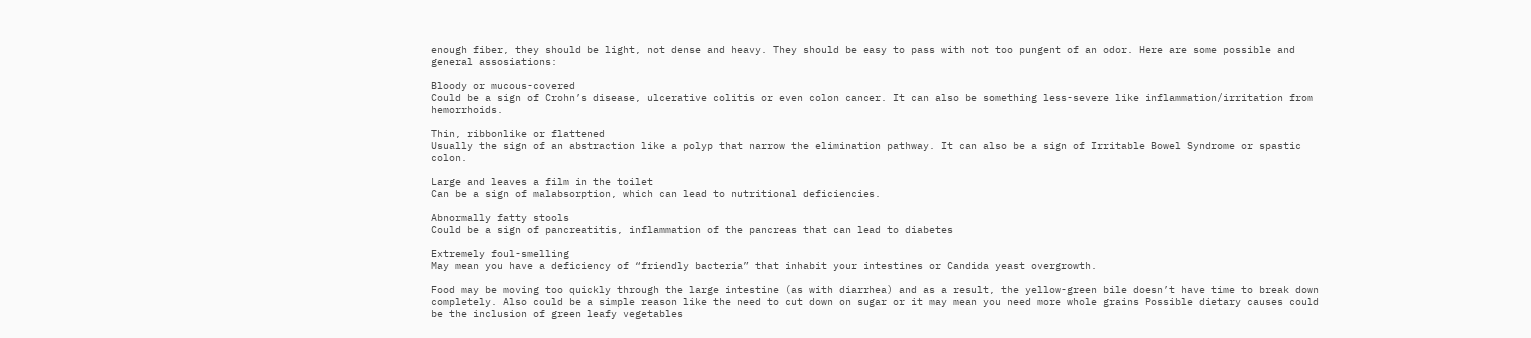enough fiber, they should be light, not dense and heavy. They should be easy to pass with not too pungent of an odor. Here are some possible and general assosiations:

Bloody or mucous-covered
Could be a sign of Crohn’s disease, ulcerative colitis or even colon cancer. It can also be something less-severe like inflammation/irritation from hemorrhoids.

Thin, ribbonlike or flattened
Usually the sign of an abstraction like a polyp that narrow the elimination pathway. It can also be a sign of Irritable Bowel Syndrome or spastic colon.

Large and leaves a film in the toilet
Can be a sign of malabsorption, which can lead to nutritional deficiencies.

Abnormally fatty stools
Could be a sign of pancreatitis, inflammation of the pancreas that can lead to diabetes

Extremely foul-smelling
May mean you have a deficiency of “friendly bacteria” that inhabit your intestines or Candida yeast overgrowth.

Food may be moving too quickly through the large intestine (as with diarrhea) and as a result, the yellow-green bile doesn’t have time to break down completely. Also could be a simple reason like the need to cut down on sugar or it may mean you need more whole grains Possible dietary causes could be the inclusion of green leafy vegetables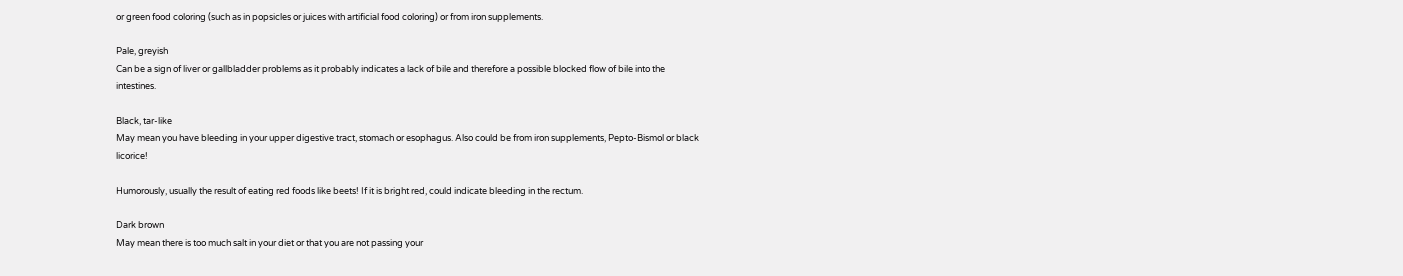or green food coloring (such as in popsicles or juices with artificial food coloring) or from iron supplements.

Pale, greyish
Can be a sign of liver or gallbladder problems as it probably indicates a lack of bile and therefore a possible blocked flow of bile into the intestines.

Black, tar-like
May mean you have bleeding in your upper digestive tract, stomach or esophagus. Also could be from iron supplements, Pepto-Bismol or black licorice!

Humorously, usually the result of eating red foods like beets! If it is bright red, could indicate bleeding in the rectum.

Dark brown
May mean there is too much salt in your diet or that you are not passing your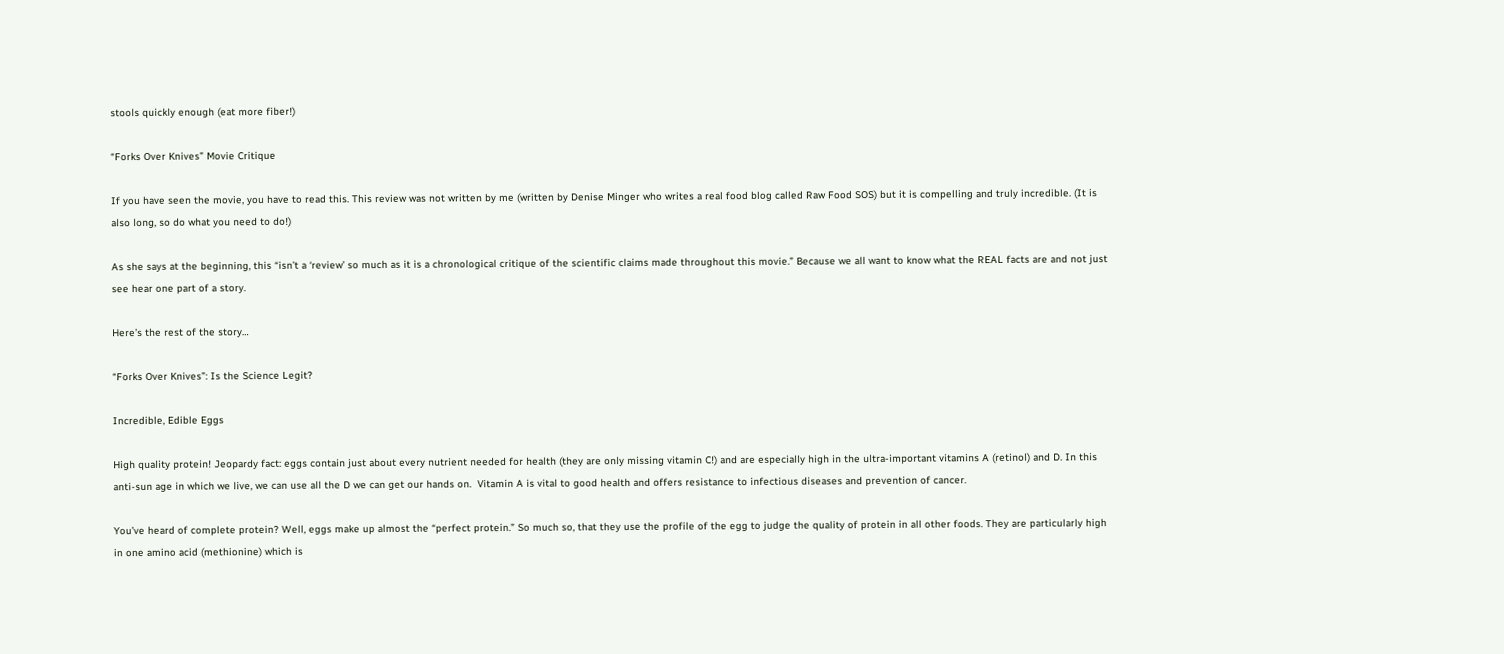stools quickly enough (eat more fiber!)

“Forks Over Knives” Movie Critique

If you have seen the movie, you have to read this. This review was not written by me (written by Denise Minger who writes a real food blog called Raw Food SOS) but it is compelling and truly incredible. (It is also long, so do what you need to do!)

As she says at the beginning, this “isn’t a ‘review’ so much as it is a chronological critique of the scientific claims made throughout this movie.” Because we all want to know what the REAL facts are and not just see hear one part of a story.

Here’s the rest of the story…

“Forks Over Knives”: Is the Science Legit?

Incredible, Edible Eggs

High quality protein! Jeopardy fact: eggs contain just about every nutrient needed for health (they are only missing vitamin C!) and are especially high in the ultra-important vitamins A (retinol) and D. In this anti-sun age in which we live, we can use all the D we can get our hands on.  Vitamin A is vital to good health and offers resistance to infectious diseases and prevention of cancer.

You’ve heard of complete protein? Well, eggs make up almost the “perfect protein.” So much so, that they use the profile of the egg to judge the quality of protein in all other foods. They are particularly high in one amino acid (methionine) which is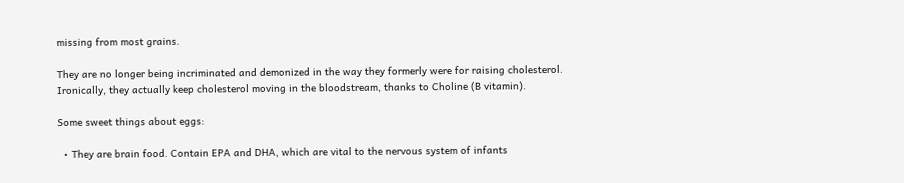missing from most grains.

They are no longer being incriminated and demonized in the way they formerly were for raising cholesterol. Ironically, they actually keep cholesterol moving in the bloodstream, thanks to Choline (B vitamin).

Some sweet things about eggs:

  • They are brain food. Contain EPA and DHA, which are vital to the nervous system of infants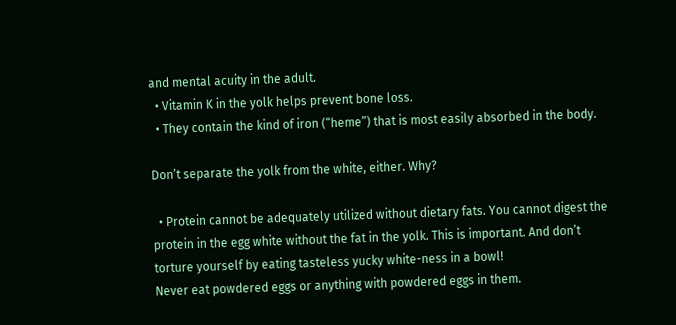and mental acuity in the adult.
  • Vitamin K in the yolk helps prevent bone loss.
  • They contain the kind of iron (“heme”) that is most easily absorbed in the body.

Don’t separate the yolk from the white, either. Why?

  • Protein cannot be adequately utilized without dietary fats. You cannot digest the protein in the egg white without the fat in the yolk. This is important. And don’t torture yourself by eating tasteless yucky white-ness in a bowl!
Never eat powdered eggs or anything with powdered eggs in them.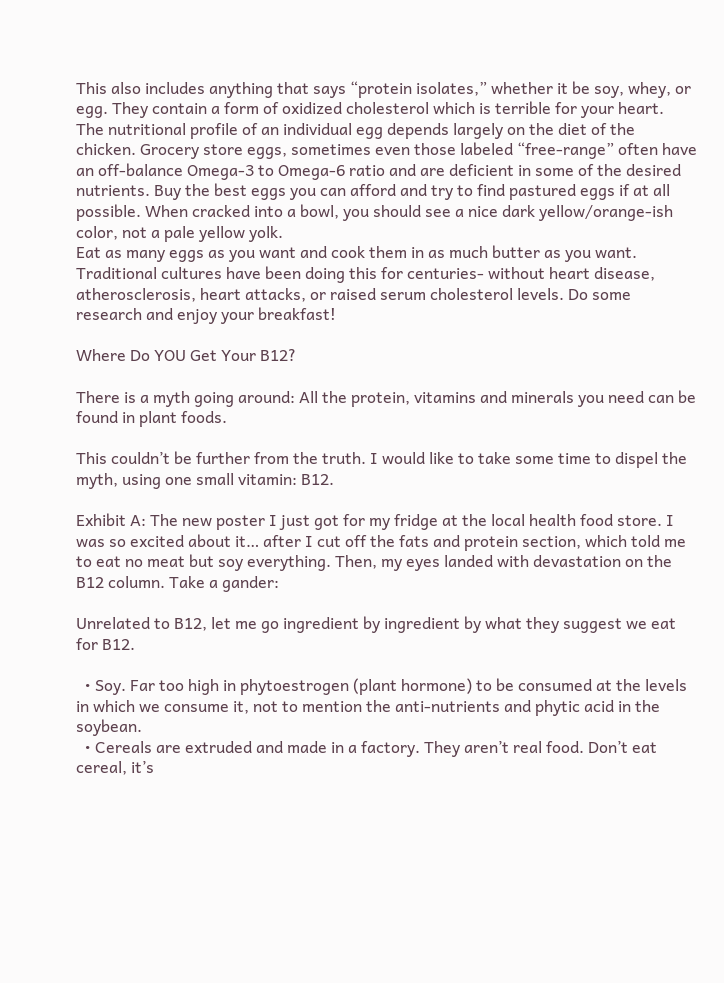This also includes anything that says “protein isolates,” whether it be soy, whey, or egg. They contain a form of oxidized cholesterol which is terrible for your heart.
The nutritional profile of an individual egg depends largely on the diet of the chicken. Grocery store eggs, sometimes even those labeled “free-range” often have an off-balance Omega-3 to Omega-6 ratio and are deficient in some of the desired nutrients. Buy the best eggs you can afford and try to find pastured eggs if at all possible. When cracked into a bowl, you should see a nice dark yellow/orange-ish color, not a pale yellow yolk.
Eat as many eggs as you want and cook them in as much butter as you want. Traditional cultures have been doing this for centuries- without heart disease, atherosclerosis, heart attacks, or raised serum cholesterol levels. Do some research and enjoy your breakfast!

Where Do YOU Get Your B12?

There is a myth going around: All the protein, vitamins and minerals you need can be found in plant foods.

This couldn’t be further from the truth. I would like to take some time to dispel the myth, using one small vitamin: B12.

Exhibit A: The new poster I just got for my fridge at the local health food store. I was so excited about it… after I cut off the fats and protein section, which told me to eat no meat but soy everything. Then, my eyes landed with devastation on the B12 column. Take a gander:

Unrelated to B12, let me go ingredient by ingredient by what they suggest we eat for B12.

  • Soy. Far too high in phytoestrogen (plant hormone) to be consumed at the levels in which we consume it, not to mention the anti-nutrients and phytic acid in the soybean.
  • Cereals are extruded and made in a factory. They aren’t real food. Don’t eat cereal, it’s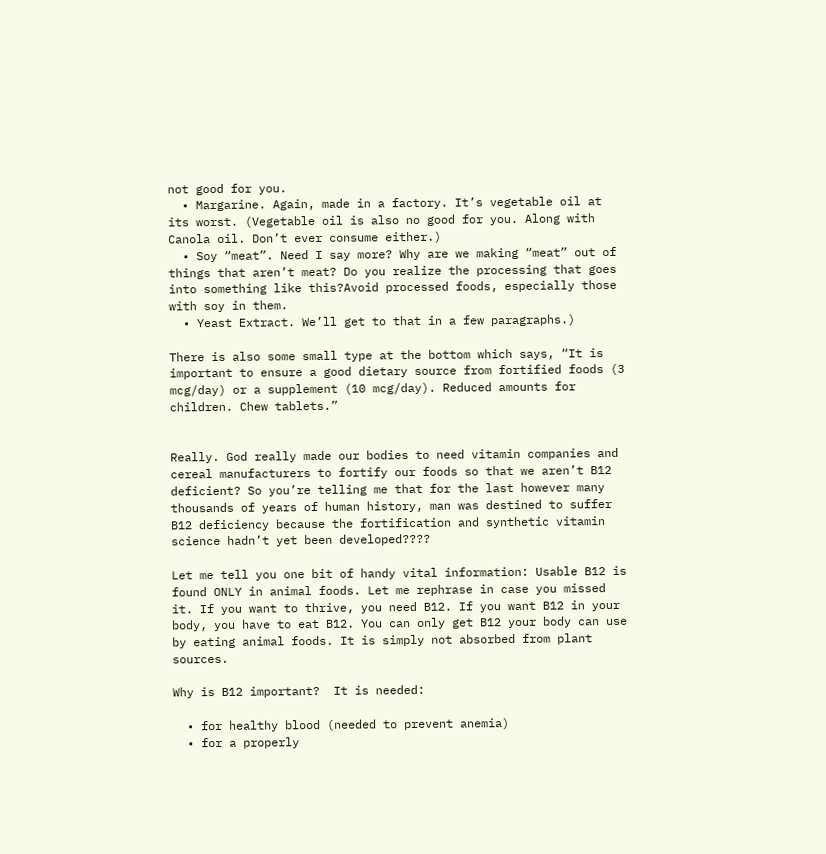not good for you.
  • Margarine. Again, made in a factory. It’s vegetable oil at its worst. (Vegetable oil is also no good for you. Along with Canola oil. Don’t ever consume either.)
  • Soy “meat”. Need I say more? Why are we making “meat” out of things that aren’t meat? Do you realize the processing that goes into something like this?Avoid processed foods, especially those with soy in them.
  • Yeast Extract. We’ll get to that in a few paragraphs.)

There is also some small type at the bottom which says, “It is important to ensure a good dietary source from fortified foods (3 mcg/day) or a supplement (10 mcg/day). Reduced amounts for children. Chew tablets.”


Really. God really made our bodies to need vitamin companies and cereal manufacturers to fortify our foods so that we aren’t B12 deficient? So you’re telling me that for the last however many thousands of years of human history, man was destined to suffer B12 deficiency because the fortification and synthetic vitamin science hadn’t yet been developed????

Let me tell you one bit of handy vital information: Usable B12 is found ONLY in animal foods. Let me rephrase in case you missed it. If you want to thrive, you need B12. If you want B12 in your body, you have to eat B12. You can only get B12 your body can use by eating animal foods. It is simply not absorbed from plant sources.

Why is B12 important?  It is needed:

  • for healthy blood (needed to prevent anemia)
  • for a properly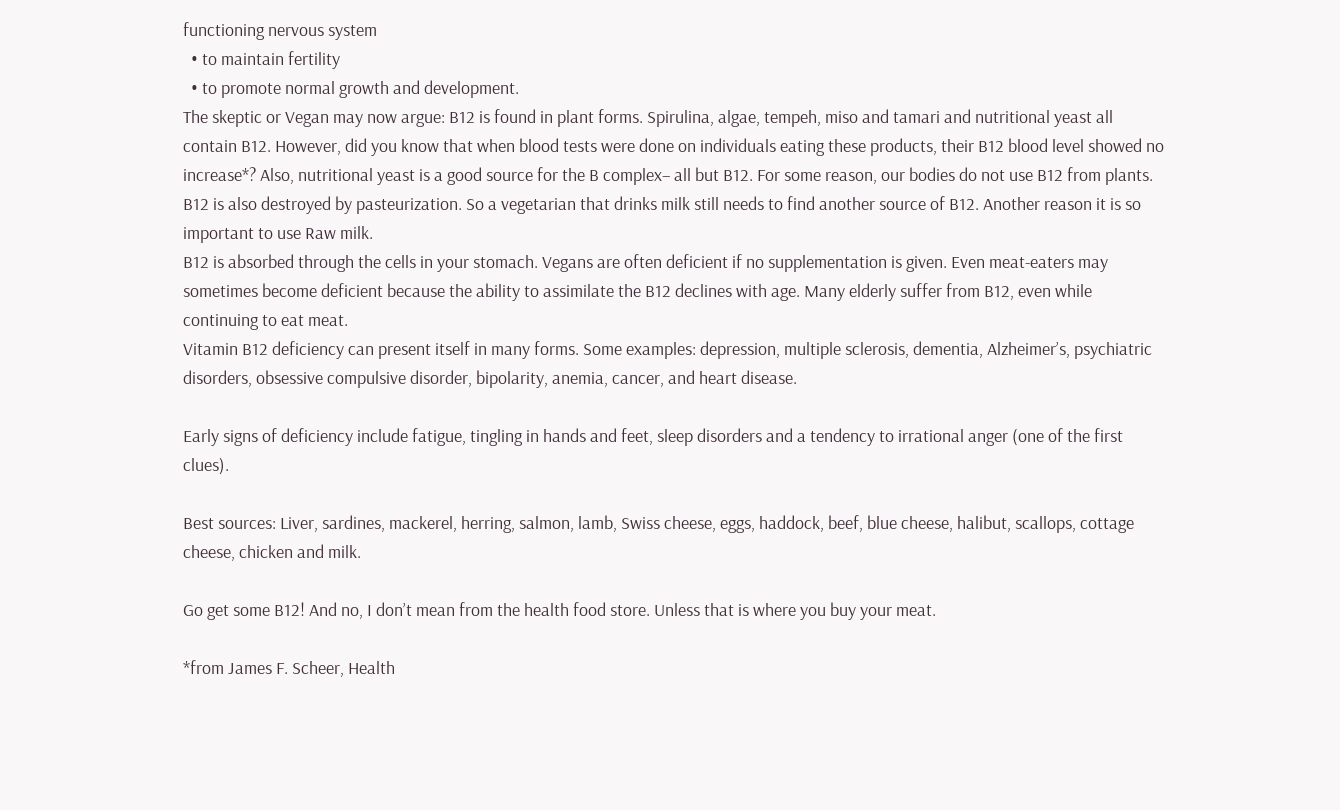functioning nervous system
  • to maintain fertility
  • to promote normal growth and development.
The skeptic or Vegan may now argue: B12 is found in plant forms. Spirulina, algae, tempeh, miso and tamari and nutritional yeast all contain B12. However, did you know that when blood tests were done on individuals eating these products, their B12 blood level showed no increase*? Also, nutritional yeast is a good source for the B complex– all but B12. For some reason, our bodies do not use B12 from plants.
B12 is also destroyed by pasteurization. So a vegetarian that drinks milk still needs to find another source of B12. Another reason it is so important to use Raw milk.
B12 is absorbed through the cells in your stomach. Vegans are often deficient if no supplementation is given. Even meat-eaters may sometimes become deficient because the ability to assimilate the B12 declines with age. Many elderly suffer from B12, even while continuing to eat meat.
Vitamin B12 deficiency can present itself in many forms. Some examples: depression, multiple sclerosis, dementia, Alzheimer’s, psychiatric disorders, obsessive compulsive disorder, bipolarity, anemia, cancer, and heart disease.

Early signs of deficiency include fatigue, tingling in hands and feet, sleep disorders and a tendency to irrational anger (one of the first clues).

Best sources: Liver, sardines, mackerel, herring, salmon, lamb, Swiss cheese, eggs, haddock, beef, blue cheese, halibut, scallops, cottage cheese, chicken and milk.

Go get some B12! And no, I don’t mean from the health food store. Unless that is where you buy your meat.

*from James F. Scheer, Health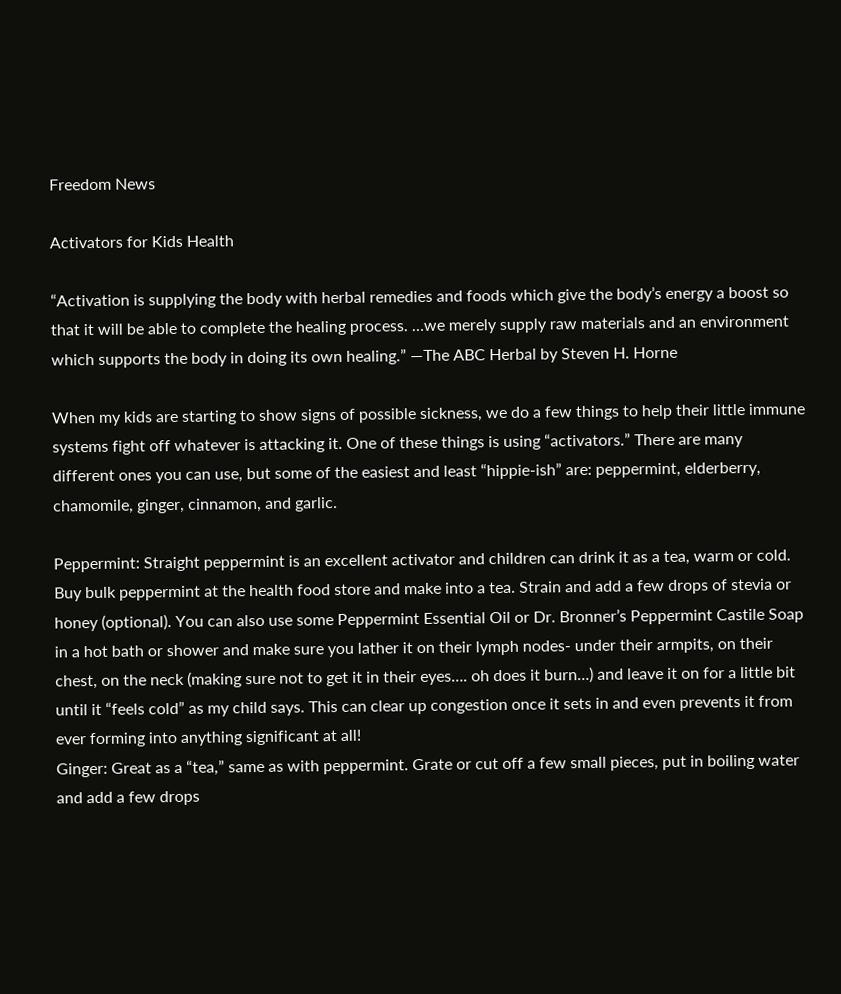Freedom News

Activators for Kids Health

“Activation is supplying the body with herbal remedies and foods which give the body’s energy a boost so that it will be able to complete the healing process. …we merely supply raw materials and an environment which supports the body in doing its own healing.” —The ABC Herbal by Steven H. Horne

When my kids are starting to show signs of possible sickness, we do a few things to help their little immune systems fight off whatever is attacking it. One of these things is using “activators.” There are many different ones you can use, but some of the easiest and least “hippie-ish” are: peppermint, elderberry, chamomile, ginger, cinnamon, and garlic.

Peppermint: Straight peppermint is an excellent activator and children can drink it as a tea, warm or cold. Buy bulk peppermint at the health food store and make into a tea. Strain and add a few drops of stevia or honey (optional). You can also use some Peppermint Essential Oil or Dr. Bronner’s Peppermint Castile Soap in a hot bath or shower and make sure you lather it on their lymph nodes- under their armpits, on their chest, on the neck (making sure not to get it in their eyes…. oh does it burn…) and leave it on for a little bit until it “feels cold” as my child says. This can clear up congestion once it sets in and even prevents it from ever forming into anything significant at all!
Ginger: Great as a “tea,” same as with peppermint. Grate or cut off a few small pieces, put in boiling water and add a few drops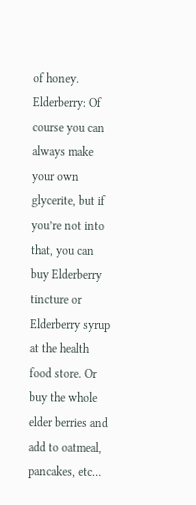of honey.
Elderberry: Of course you can always make your own glycerite, but if you’re not into that, you can buy Elderberry tincture or Elderberry syrup at the health food store. Or buy the whole elder berries and add to oatmeal, pancakes, etc…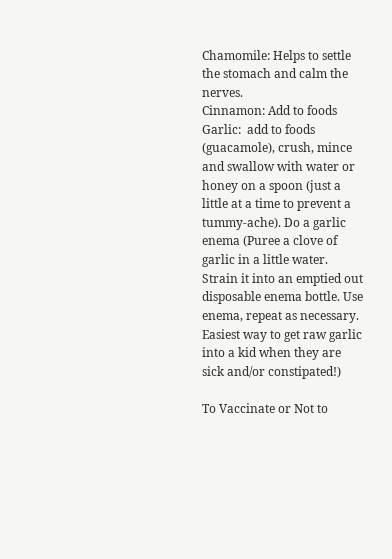Chamomile: Helps to settle the stomach and calm the nerves.
Cinnamon: Add to foods
Garlic:  add to foods (guacamole), crush, mince and swallow with water or honey on a spoon (just a little at a time to prevent a tummy-ache). Do a garlic enema (Puree a clove of garlic in a little water. Strain it into an emptied out disposable enema bottle. Use enema, repeat as necessary. Easiest way to get raw garlic into a kid when they are sick and/or constipated!)

To Vaccinate or Not to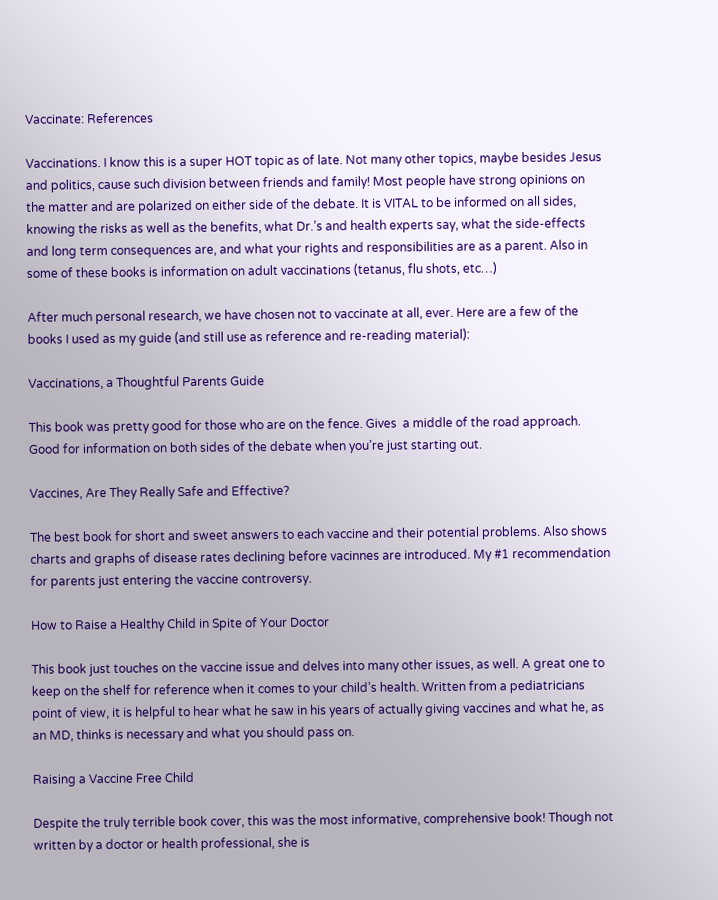Vaccinate: References

Vaccinations. I know this is a super HOT topic as of late. Not many other topics, maybe besides Jesus and politics, cause such division between friends and family! Most people have strong opinions on the matter and are polarized on either side of the debate. It is VITAL to be informed on all sides, knowing the risks as well as the benefits, what Dr.’s and health experts say, what the side-effects and long term consequences are, and what your rights and responsibilities are as a parent. Also in some of these books is information on adult vaccinations (tetanus, flu shots, etc…)

After much personal research, we have chosen not to vaccinate at all, ever. Here are a few of the books I used as my guide (and still use as reference and re-reading material):

Vaccinations, a Thoughtful Parents Guide

This book was pretty good for those who are on the fence. Gives  a middle of the road approach. Good for information on both sides of the debate when you’re just starting out.

Vaccines, Are They Really Safe and Effective?

The best book for short and sweet answers to each vaccine and their potential problems. Also shows charts and graphs of disease rates declining before vacinnes are introduced. My #1 recommendation for parents just entering the vaccine controversy.

How to Raise a Healthy Child in Spite of Your Doctor

This book just touches on the vaccine issue and delves into many other issues, as well. A great one to keep on the shelf for reference when it comes to your child’s health. Written from a pediatricians point of view, it is helpful to hear what he saw in his years of actually giving vaccines and what he, as an MD, thinks is necessary and what you should pass on.

Raising a Vaccine Free Child

Despite the truly terrible book cover, this was the most informative, comprehensive book! Though not written by a doctor or health professional, she is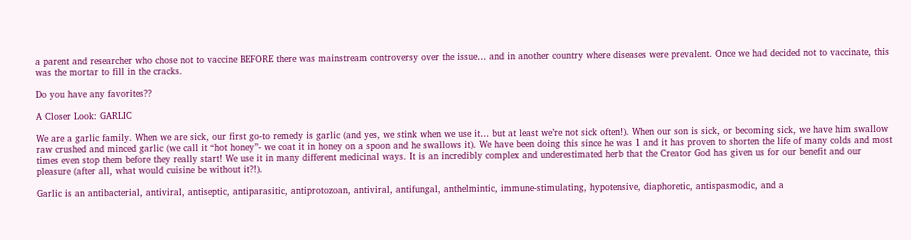a parent and researcher who chose not to vaccine BEFORE there was mainstream controversy over the issue… and in another country where diseases were prevalent. Once we had decided not to vaccinate, this was the mortar to fill in the cracks.

Do you have any favorites??

A Closer Look: GARLIC

We are a garlic family. When we are sick, our first go-to remedy is garlic (and yes, we stink when we use it… but at least we’re not sick often!). When our son is sick, or becoming sick, we have him swallow raw crushed and minced garlic (we call it “hot honey”- we coat it in honey on a spoon and he swallows it). We have been doing this since he was 1 and it has proven to shorten the life of many colds and most times even stop them before they really start! We use it in many different medicinal ways. It is an incredibly complex and underestimated herb that the Creator God has given us for our benefit and our pleasure (after all, what would cuisine be without it?!).

Garlic is an antibacterial, antiviral, antiseptic, antiparasitic, antiprotozoan, antiviral, antifungal, anthelmintic, immune-stimulating, hypotensive, diaphoretic, antispasmodic, and a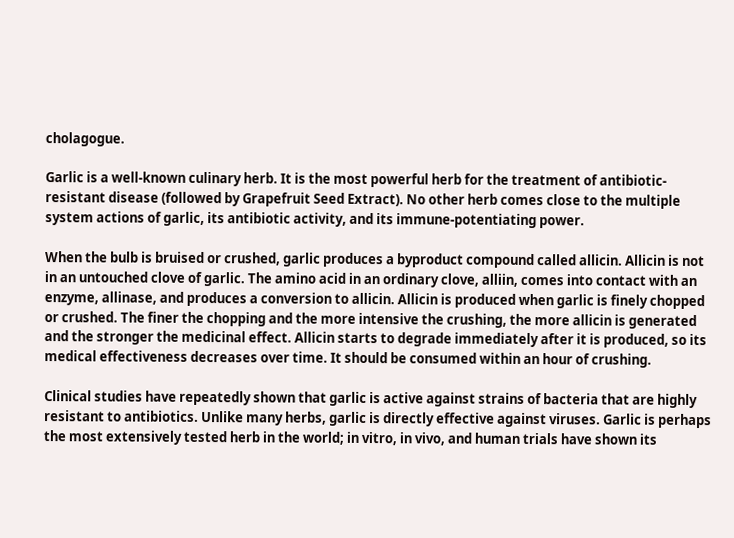cholagogue.

Garlic is a well-known culinary herb. It is the most powerful herb for the treatment of antibiotic-resistant disease (followed by Grapefruit Seed Extract). No other herb comes close to the multiple system actions of garlic, its antibiotic activity, and its immune-potentiating power.

When the bulb is bruised or crushed, garlic produces a byproduct compound called allicin. Allicin is not in an untouched clove of garlic. The amino acid in an ordinary clove, alliin, comes into contact with an enzyme, allinase, and produces a conversion to allicin. Allicin is produced when garlic is finely chopped or crushed. The finer the chopping and the more intensive the crushing, the more allicin is generated and the stronger the medicinal effect. Allicin starts to degrade immediately after it is produced, so its medical effectiveness decreases over time. It should be consumed within an hour of crushing.

Clinical studies have repeatedly shown that garlic is active against strains of bacteria that are highly resistant to antibiotics. Unlike many herbs, garlic is directly effective against viruses. Garlic is perhaps the most extensively tested herb in the world; in vitro, in vivo, and human trials have shown its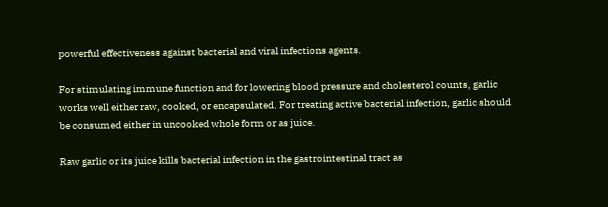powerful effectiveness against bacterial and viral infections agents.

For stimulating immune function and for lowering blood pressure and cholesterol counts, garlic works well either raw, cooked, or encapsulated. For treating active bacterial infection, garlic should be consumed either in uncooked whole form or as juice.

Raw garlic or its juice kills bacterial infection in the gastrointestinal tract as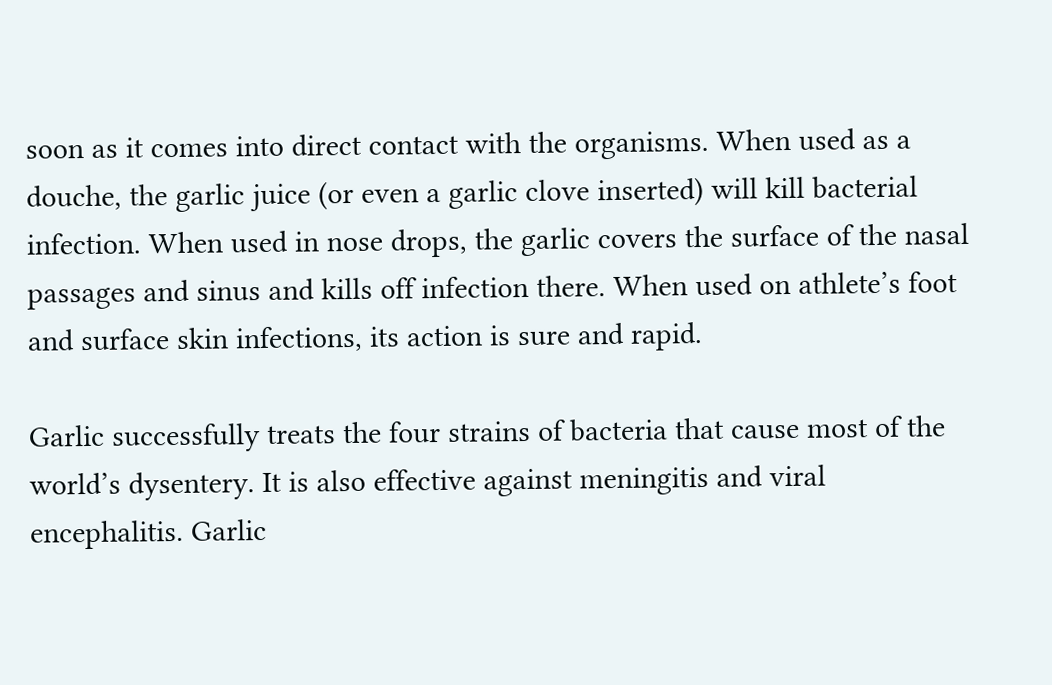soon as it comes into direct contact with the organisms. When used as a douche, the garlic juice (or even a garlic clove inserted) will kill bacterial infection. When used in nose drops, the garlic covers the surface of the nasal passages and sinus and kills off infection there. When used on athlete’s foot and surface skin infections, its action is sure and rapid.

Garlic successfully treats the four strains of bacteria that cause most of the world’s dysentery. It is also effective against meningitis and viral encephalitis. Garlic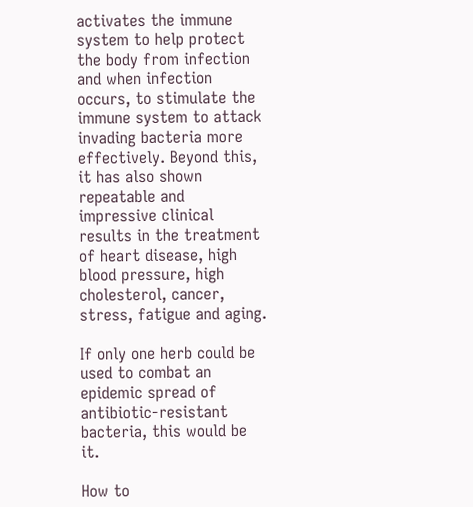activates the immune system to help protect the body from infection and when infection occurs, to stimulate the immune system to attack invading bacteria more effectively. Beyond this, it has also shown repeatable and impressive clinical results in the treatment of heart disease, high blood pressure, high cholesterol, cancer, stress, fatigue and aging.

If only one herb could be used to combat an epidemic spread of antibiotic-resistant bacteria, this would be it.

How to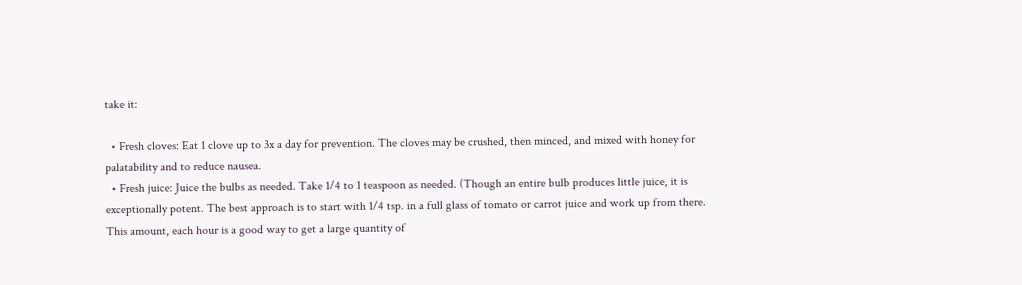take it:

  • Fresh cloves: Eat 1 clove up to 3x a day for prevention. The cloves may be crushed, then minced, and mixed with honey for palatability and to reduce nausea.
  • Fresh juice: Juice the bulbs as needed. Take 1/4 to 1 teaspoon as needed. (Though an entire bulb produces little juice, it is exceptionally potent. The best approach is to start with 1/4 tsp. in a full glass of tomato or carrot juice and work up from there. This amount, each hour is a good way to get a large quantity of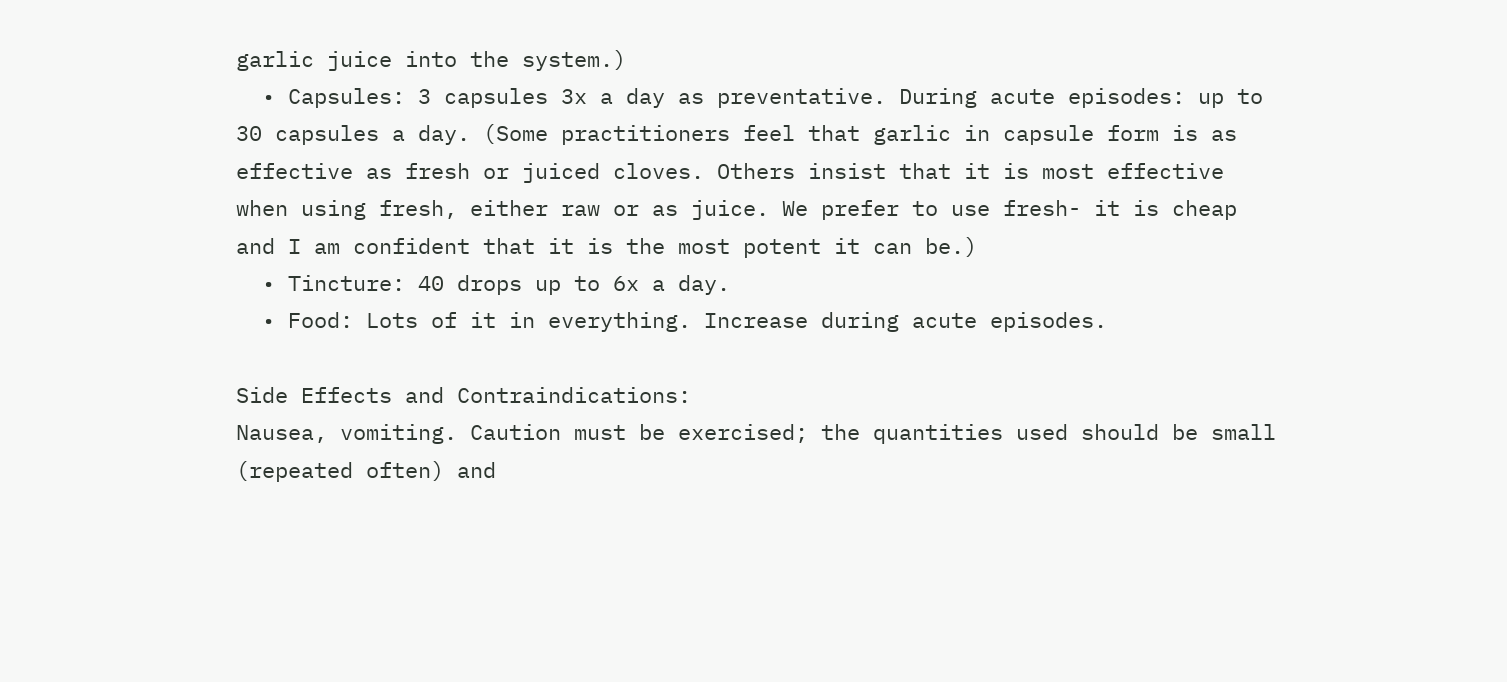garlic juice into the system.)
  • Capsules: 3 capsules 3x a day as preventative. During acute episodes: up to 30 capsules a day. (Some practitioners feel that garlic in capsule form is as effective as fresh or juiced cloves. Others insist that it is most effective when using fresh, either raw or as juice. We prefer to use fresh- it is cheap and I am confident that it is the most potent it can be.)
  • Tincture: 40 drops up to 6x a day.
  • Food: Lots of it in everything. Increase during acute episodes.

Side Effects and Contraindications:
Nausea, vomiting. Caution must be exercised; the quantities used should be small (repeated often) and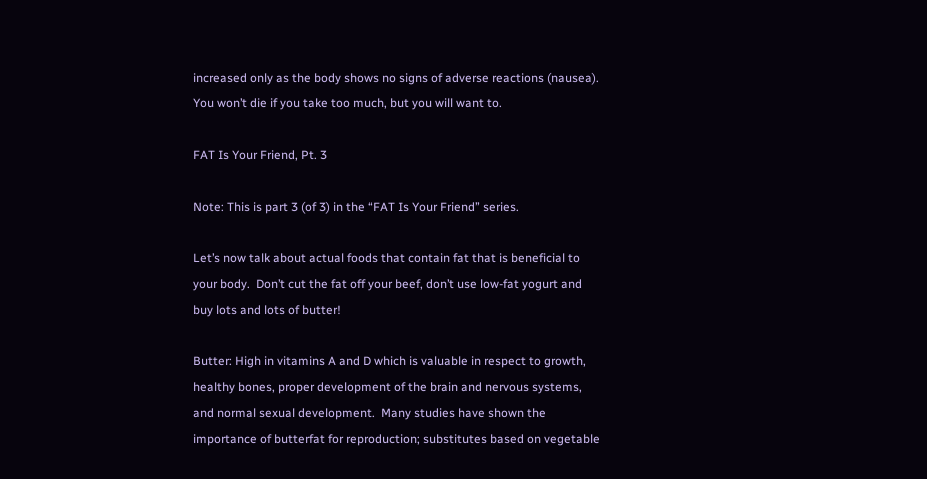increased only as the body shows no signs of adverse reactions (nausea). You won’t die if you take too much, but you will want to.

FAT Is Your Friend, Pt. 3

Note: This is part 3 (of 3) in the “FAT Is Your Friend” series.

Let’s now talk about actual foods that contain fat that is beneficial to your body.  Don’t cut the fat off your beef, don’t use low-fat yogurt and buy lots and lots of butter!

Butter: High in vitamins A and D which is valuable in respect to growth, healthy bones, proper development of the brain and nervous systems, and normal sexual development.  Many studies have shown the importance of butterfat for reproduction; substitutes based on vegetable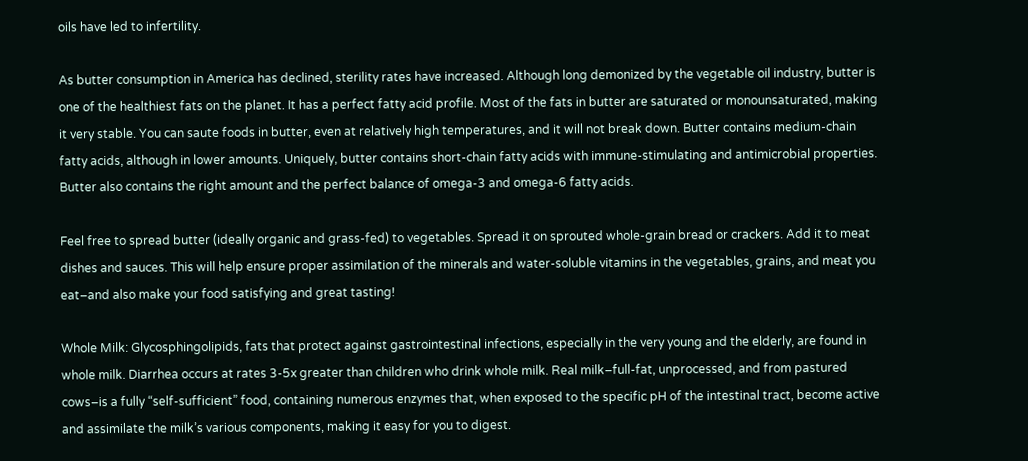oils have led to infertility.

As butter consumption in America has declined, sterility rates have increased. Although long demonized by the vegetable oil industry, butter is one of the healthiest fats on the planet. It has a perfect fatty acid profile. Most of the fats in butter are saturated or monounsaturated, making it very stable. You can saute foods in butter, even at relatively high temperatures, and it will not break down. Butter contains medium-chain fatty acids, although in lower amounts. Uniquely, butter contains short-chain fatty acids with immune-stimulating and antimicrobial properties. Butter also contains the right amount and the perfect balance of omega-3 and omega-6 fatty acids.

Feel free to spread butter (ideally organic and grass-fed) to vegetables. Spread it on sprouted whole-grain bread or crackers. Add it to meat dishes and sauces. This will help ensure proper assimilation of the minerals and water-soluble vitamins in the vegetables, grains, and meat you eat–and also make your food satisfying and great tasting!

Whole Milk: Glycosphingolipids, fats that protect against gastrointestinal infections, especially in the very young and the elderly, are found in whole milk. Diarrhea occurs at rates 3-5x greater than children who drink whole milk. Real milk–full-fat, unprocessed, and from pastured cows–is a fully “self-sufficient” food, containing numerous enzymes that, when exposed to the specific pH of the intestinal tract, become active and assimilate the milk’s various components, making it easy for you to digest.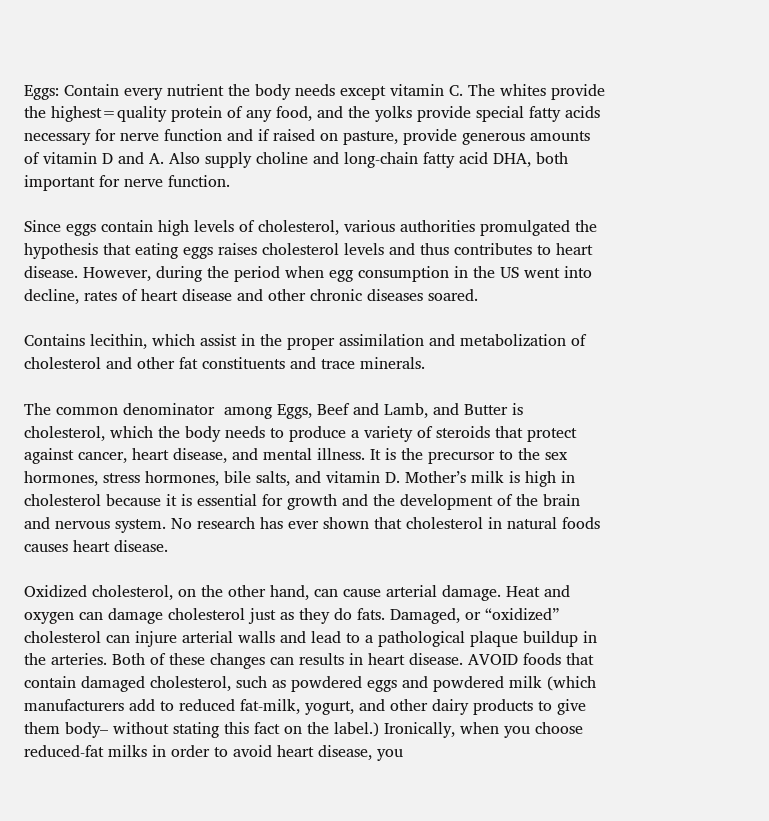Eggs: Contain every nutrient the body needs except vitamin C. The whites provide the highest=quality protein of any food, and the yolks provide special fatty acids necessary for nerve function and if raised on pasture, provide generous amounts of vitamin D and A. Also supply choline and long-chain fatty acid DHA, both important for nerve function.

Since eggs contain high levels of cholesterol, various authorities promulgated the hypothesis that eating eggs raises cholesterol levels and thus contributes to heart disease. However, during the period when egg consumption in the US went into decline, rates of heart disease and other chronic diseases soared.

Contains lecithin, which assist in the proper assimilation and metabolization of cholesterol and other fat constituents and trace minerals.

The common denominator  among Eggs, Beef and Lamb, and Butter is cholesterol, which the body needs to produce a variety of steroids that protect against cancer, heart disease, and mental illness. It is the precursor to the sex hormones, stress hormones, bile salts, and vitamin D. Mother’s milk is high in cholesterol because it is essential for growth and the development of the brain and nervous system. No research has ever shown that cholesterol in natural foods causes heart disease.

Oxidized cholesterol, on the other hand, can cause arterial damage. Heat and oxygen can damage cholesterol just as they do fats. Damaged, or “oxidized” cholesterol can injure arterial walls and lead to a pathological plaque buildup in the arteries. Both of these changes can results in heart disease. AVOID foods that contain damaged cholesterol, such as powdered eggs and powdered milk (which manufacturers add to reduced fat-milk, yogurt, and other dairy products to give them body– without stating this fact on the label.) Ironically, when you choose reduced-fat milks in order to avoid heart disease, you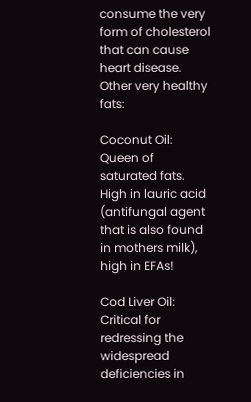consume the very form of cholesterol that can cause heart disease.
Other very healthy fats:

Coconut Oil: Queen of saturated fats. High in lauric acid (antifungal agent that is also found in mothers milk), high in EFAs!

Cod Liver Oil: Critical for redressing the widespread deficiencies in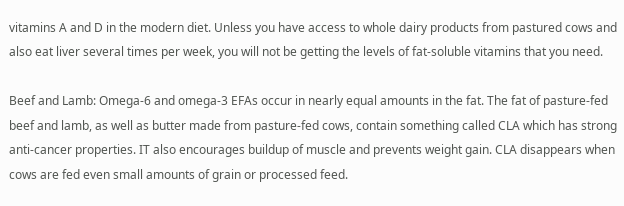vitamins A and D in the modern diet. Unless you have access to whole dairy products from pastured cows and also eat liver several times per week, you will not be getting the levels of fat-soluble vitamins that you need.

Beef and Lamb: Omega-6 and omega-3 EFAs occur in nearly equal amounts in the fat. The fat of pasture-fed beef and lamb, as well as butter made from pasture-fed cows, contain something called CLA which has strong anti-cancer properties. IT also encourages buildup of muscle and prevents weight gain. CLA disappears when cows are fed even small amounts of grain or processed feed.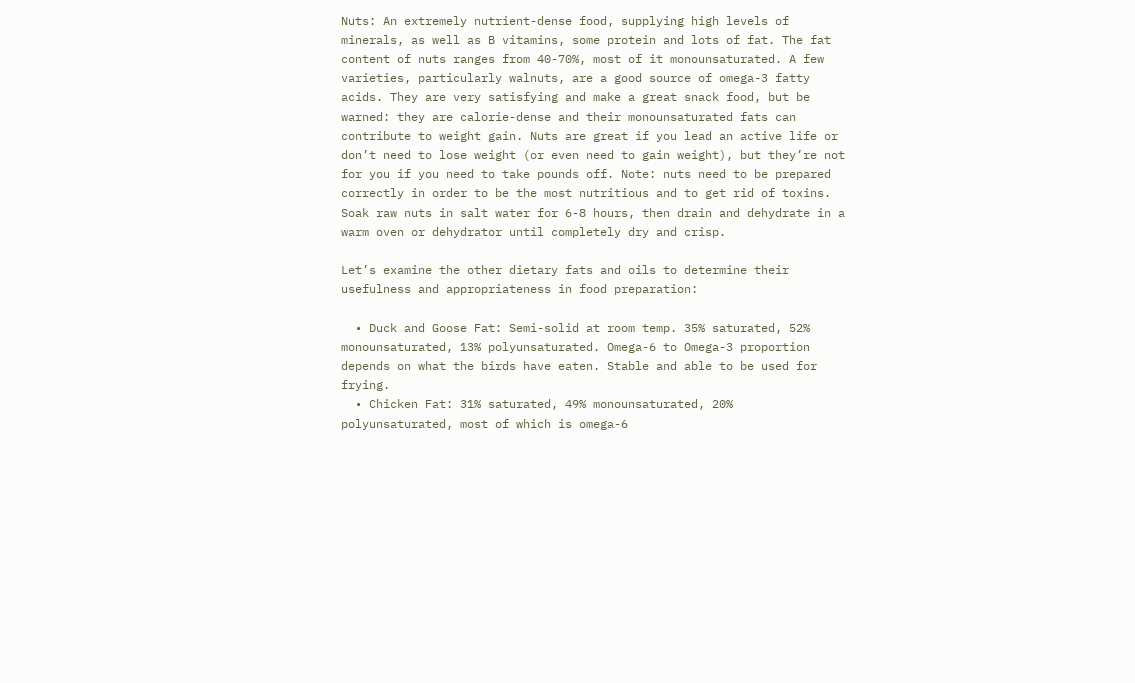Nuts: An extremely nutrient-dense food, supplying high levels of minerals, as well as B vitamins, some protein and lots of fat. The fat content of nuts ranges from 40-70%, most of it monounsaturated. A few varieties, particularly walnuts, are a good source of omega-3 fatty acids. They are very satisfying and make a great snack food, but be warned: they are calorie-dense and their monounsaturated fats can contribute to weight gain. Nuts are great if you lead an active life or don’t need to lose weight (or even need to gain weight), but they’re not for you if you need to take pounds off. Note: nuts need to be prepared correctly in order to be the most nutritious and to get rid of toxins. Soak raw nuts in salt water for 6-8 hours, then drain and dehydrate in a warm oven or dehydrator until completely dry and crisp.

Let’s examine the other dietary fats and oils to determine their usefulness and appropriateness in food preparation:

  • Duck and Goose Fat: Semi-solid at room temp. 35% saturated, 52% monounsaturated, 13% polyunsaturated. Omega-6 to Omega-3 proportion depends on what the birds have eaten. Stable and able to be used for frying.
  • Chicken Fat: 31% saturated, 49% monounsaturated, 20% polyunsaturated, most of which is omega-6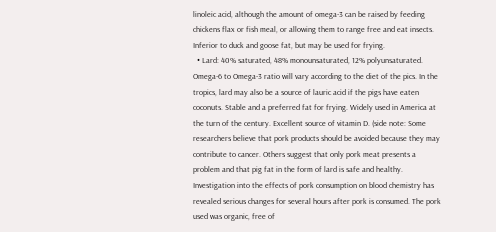linoleic acid, although the amount of omega-3 can be raised by feeding chickens flax or fish meal, or allowing them to range free and eat insects. Inferior to duck and goose fat, but may be used for frying.
  • Lard: 40% saturated, 48% monounsaturated, 12% polyunsaturated. Omega-6 to Omega-3 ratio will vary according to the diet of the pics. In the tropics, lard may also be a source of lauric acid if the pigs have eaten coconuts. Stable and a preferred fat for frying. Widely used in America at the turn of the century. Excellent source of vitamin D. (side note: Some researchers believe that pork products should be avoided because they may contribute to cancer. Others suggest that only pork meat presents a problem and that pig fat in the form of lard is safe and healthy. Investigation into the effects of pork consumption on blood chemistry has revealed serious changes for several hours after pork is consumed. The pork used was organic, free of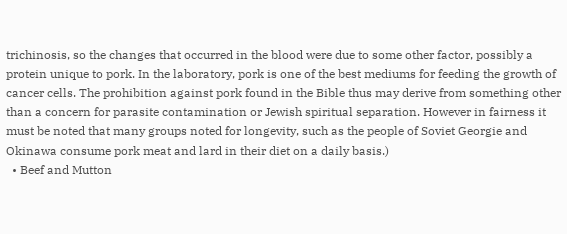trichinosis, so the changes that occurred in the blood were due to some other factor, possibly a protein unique to pork. In the laboratory, pork is one of the best mediums for feeding the growth of cancer cells. The prohibition against pork found in the Bible thus may derive from something other than a concern for parasite contamination or Jewish spiritual separation. However in fairness it must be noted that many groups noted for longevity, such as the people of Soviet Georgie and Okinawa consume pork meat and lard in their diet on a daily basis.)
  • Beef and Mutton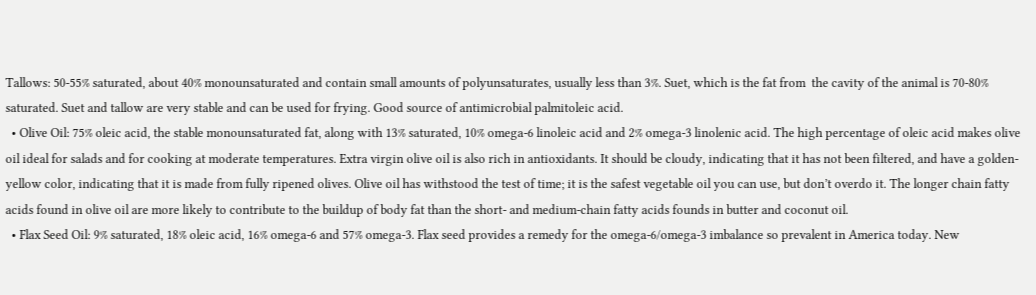Tallows: 50-55% saturated, about 40% monounsaturated and contain small amounts of polyunsaturates, usually less than 3%. Suet, which is the fat from  the cavity of the animal is 70-80% saturated. Suet and tallow are very stable and can be used for frying. Good source of antimicrobial palmitoleic acid.
  • Olive Oil: 75% oleic acid, the stable monounsaturated fat, along with 13% saturated, 10% omega-6 linoleic acid and 2% omega-3 linolenic acid. The high percentage of oleic acid makes olive oil ideal for salads and for cooking at moderate temperatures. Extra virgin olive oil is also rich in antioxidants. It should be cloudy, indicating that it has not been filtered, and have a golden-yellow color, indicating that it is made from fully ripened olives. Olive oil has withstood the test of time; it is the safest vegetable oil you can use, but don’t overdo it. The longer chain fatty acids found in olive oil are more likely to contribute to the buildup of body fat than the short- and medium-chain fatty acids founds in butter and coconut oil.
  • Flax Seed Oil: 9% saturated, 18% oleic acid, 16% omega-6 and 57% omega-3. Flax seed provides a remedy for the omega-6/omega-3 imbalance so prevalent in America today. New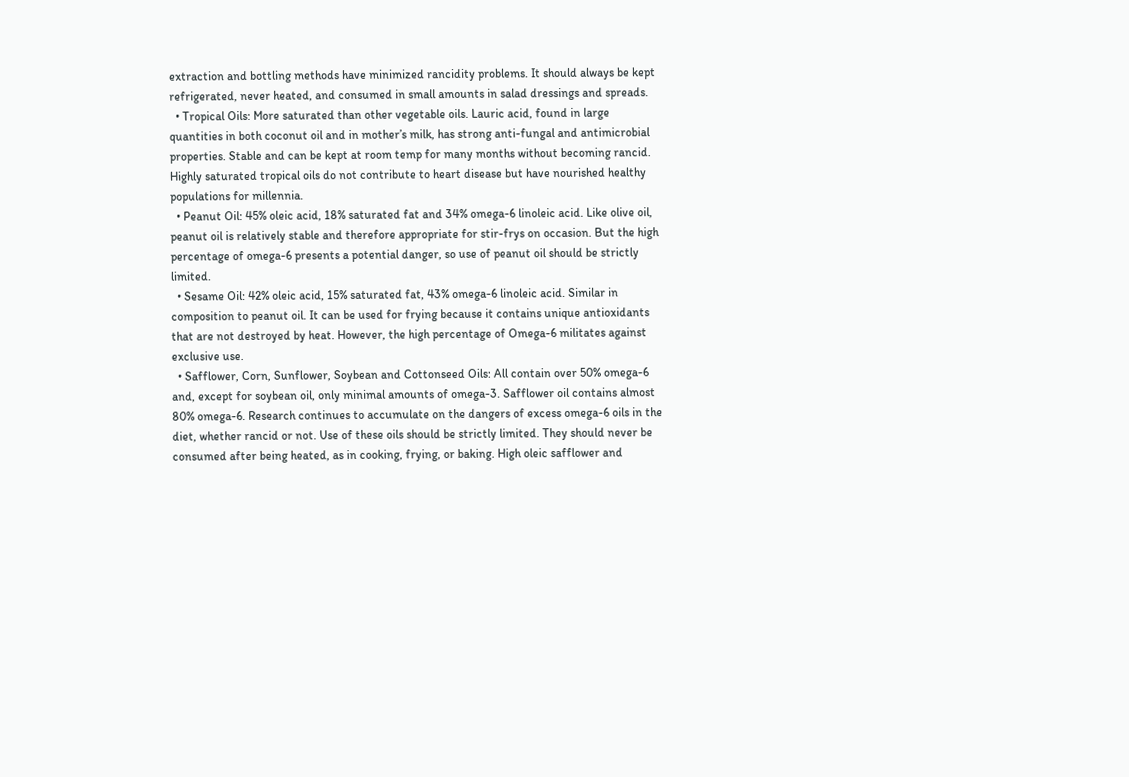extraction and bottling methods have minimized rancidity problems. It should always be kept refrigerated, never heated, and consumed in small amounts in salad dressings and spreads.
  • Tropical Oils: More saturated than other vegetable oils. Lauric acid, found in large quantities in both coconut oil and in mother’s milk, has strong anti-fungal and antimicrobial properties. Stable and can be kept at room temp for many months without becoming rancid. Highly saturated tropical oils do not contribute to heart disease but have nourished healthy populations for millennia.
  • Peanut Oil: 45% oleic acid, 18% saturated fat and 34% omega-6 linoleic acid. Like olive oil, peanut oil is relatively stable and therefore appropriate for stir-frys on occasion. But the high percentage of omega-6 presents a potential danger, so use of peanut oil should be strictly limited.
  • Sesame Oil: 42% oleic acid, 15% saturated fat, 43% omega-6 linoleic acid. Similar in composition to peanut oil. It can be used for frying because it contains unique antioxidants that are not destroyed by heat. However, the high percentage of Omega-6 militates against exclusive use.
  • Safflower, Corn, Sunflower, Soybean and Cottonseed Oils: All contain over 50% omega-6 and, except for soybean oil, only minimal amounts of omega-3. Safflower oil contains almost 80% omega-6. Research continues to accumulate on the dangers of excess omega-6 oils in the diet, whether rancid or not. Use of these oils should be strictly limited. They should never be consumed after being heated, as in cooking, frying, or baking. High oleic safflower and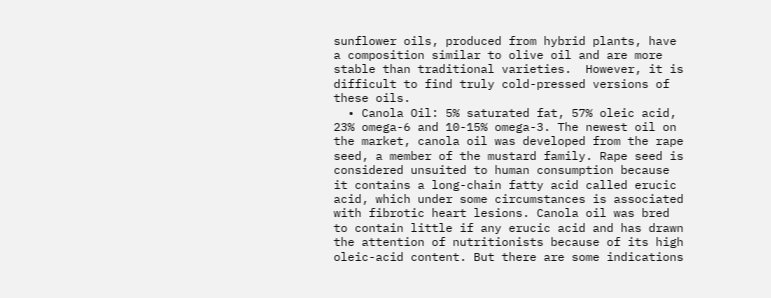sunflower oils, produced from hybrid plants, have a composition similar to olive oil and are more stable than traditional varieties.  However, it is difficult to find truly cold-pressed versions of these oils.
  • Canola Oil: 5% saturated fat, 57% oleic acid, 23% omega-6 and 10-15% omega-3. The newest oil on the market, canola oil was developed from the rape seed, a member of the mustard family. Rape seed is considered unsuited to human consumption because it contains a long-chain fatty acid called erucic acid, which under some circumstances is associated with fibrotic heart lesions. Canola oil was bred to contain little if any erucic acid and has drawn the attention of nutritionists because of its high oleic-acid content. But there are some indications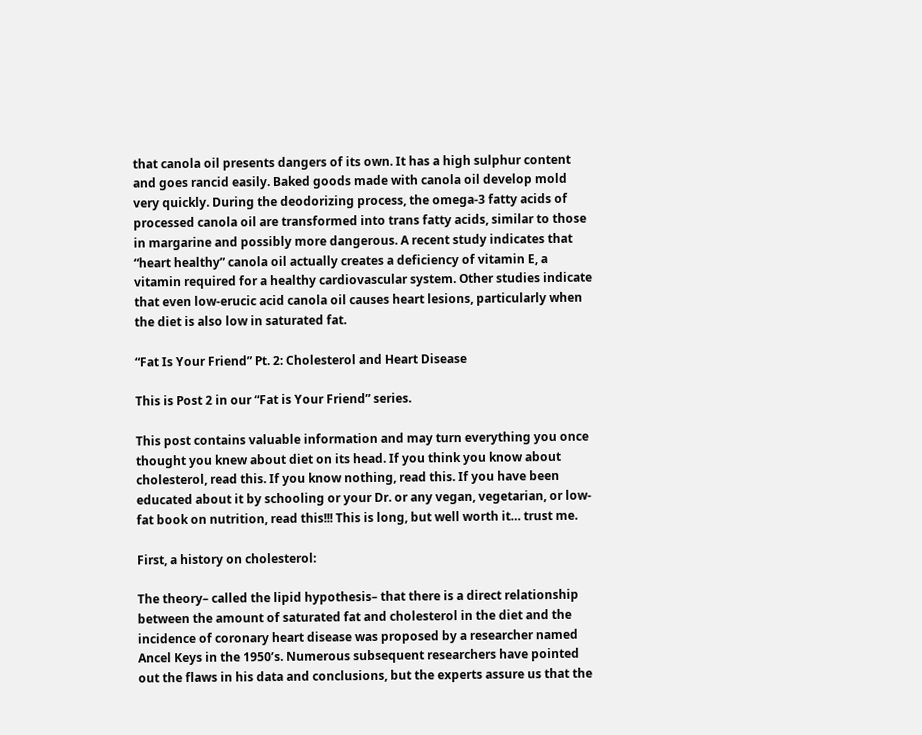that canola oil presents dangers of its own. It has a high sulphur content and goes rancid easily. Baked goods made with canola oil develop mold very quickly. During the deodorizing process, the omega-3 fatty acids of processed canola oil are transformed into trans fatty acids, similar to those in margarine and possibly more dangerous. A recent study indicates that “heart healthy” canola oil actually creates a deficiency of vitamin E, a vitamin required for a healthy cardiovascular system. Other studies indicate that even low-erucic acid canola oil causes heart lesions, particularly when the diet is also low in saturated fat.

“Fat Is Your Friend” Pt. 2: Cholesterol and Heart Disease

This is Post 2 in our “Fat is Your Friend” series.

This post contains valuable information and may turn everything you once thought you knew about diet on its head. If you think you know about cholesterol, read this. If you know nothing, read this. If you have been educated about it by schooling or your Dr. or any vegan, vegetarian, or low-fat book on nutrition, read this!!! This is long, but well worth it… trust me.

First, a history on cholesterol:

The theory– called the lipid hypothesis– that there is a direct relationship between the amount of saturated fat and cholesterol in the diet and the incidence of coronary heart disease was proposed by a researcher named Ancel Keys in the 1950’s. Numerous subsequent researchers have pointed out the flaws in his data and conclusions, but the experts assure us that the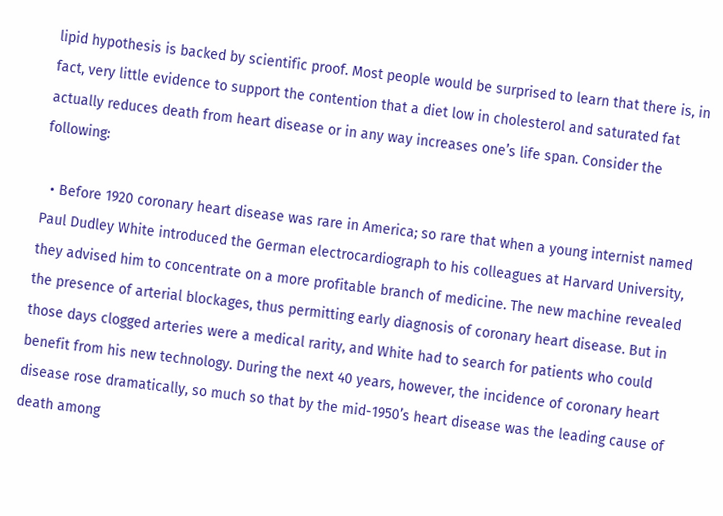lipid hypothesis is backed by scientific proof. Most people would be surprised to learn that there is, in fact, very little evidence to support the contention that a diet low in cholesterol and saturated fat actually reduces death from heart disease or in any way increases one’s life span. Consider the following:

  • Before 1920 coronary heart disease was rare in America; so rare that when a young internist named Paul Dudley White introduced the German electrocardiograph to his colleagues at Harvard University, they advised him to concentrate on a more profitable branch of medicine. The new machine revealed the presence of arterial blockages, thus permitting early diagnosis of coronary heart disease. But in those days clogged arteries were a medical rarity, and White had to search for patients who could benefit from his new technology. During the next 40 years, however, the incidence of coronary heart disease rose dramatically, so much so that by the mid-1950’s heart disease was the leading cause of death among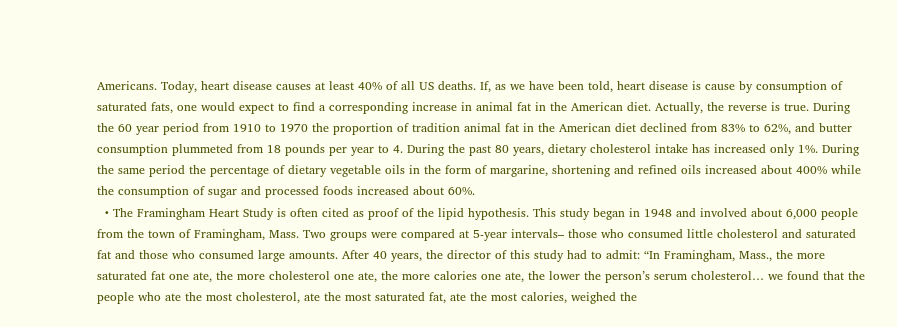Americans. Today, heart disease causes at least 40% of all US deaths. If, as we have been told, heart disease is cause by consumption of saturated fats, one would expect to find a corresponding increase in animal fat in the American diet. Actually, the reverse is true. During the 60 year period from 1910 to 1970 the proportion of tradition animal fat in the American diet declined from 83% to 62%, and butter consumption plummeted from 18 pounds per year to 4. During the past 80 years, dietary cholesterol intake has increased only 1%. During the same period the percentage of dietary vegetable oils in the form of margarine, shortening and refined oils increased about 400% while the consumption of sugar and processed foods increased about 60%.
  • The Framingham Heart Study is often cited as proof of the lipid hypothesis. This study began in 1948 and involved about 6,000 people from the town of Framingham, Mass. Two groups were compared at 5-year intervals– those who consumed little cholesterol and saturated fat and those who consumed large amounts. After 40 years, the director of this study had to admit: “In Framingham, Mass., the more saturated fat one ate, the more cholesterol one ate, the more calories one ate, the lower the person’s serum cholesterol… we found that the people who ate the most cholesterol, ate the most saturated fat, ate the most calories, weighed the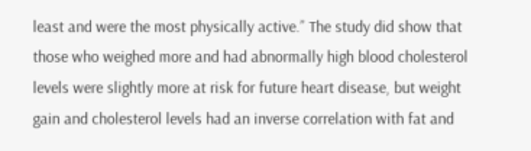least and were the most physically active.” The study did show that those who weighed more and had abnormally high blood cholesterol levels were slightly more at risk for future heart disease, but weight gain and cholesterol levels had an inverse correlation with fat and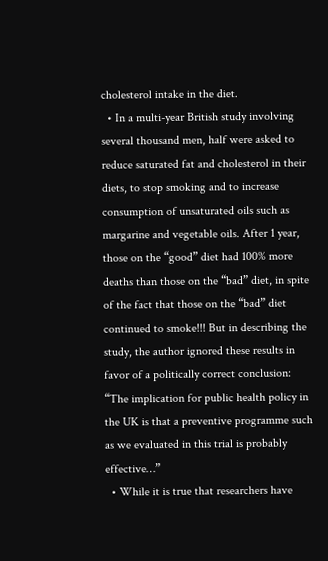cholesterol intake in the diet.
  • In a multi-year British study involving several thousand men, half were asked to reduce saturated fat and cholesterol in their diets, to stop smoking and to increase consumption of unsaturated oils such as margarine and vegetable oils. After 1 year, those on the “good” diet had 100% more deaths than those on the “bad” diet, in spite of the fact that those on the “bad” diet continued to smoke!!! But in describing the study, the author ignored these results in favor of a politically correct conclusion: “The implication for public health policy in the UK is that a preventive programme such as we evaluated in this trial is probably effective…”
  • While it is true that researchers have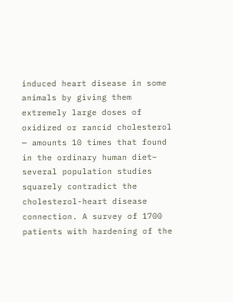induced heart disease in some animals by giving them extremely large doses of oxidized or rancid cholesterol — amounts 10 times that found in the ordinary human diet– several population studies squarely contradict the cholesterol-heart disease connection. A survey of 1700 patients with hardening of the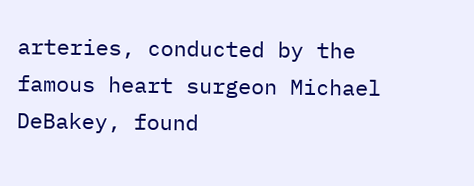arteries, conducted by the famous heart surgeon Michael DeBakey, found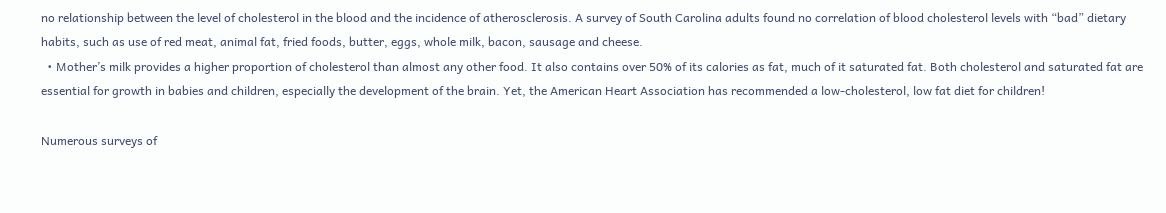no relationship between the level of cholesterol in the blood and the incidence of atherosclerosis. A survey of South Carolina adults found no correlation of blood cholesterol levels with “bad” dietary habits, such as use of red meat, animal fat, fried foods, butter, eggs, whole milk, bacon, sausage and cheese.
  • Mother’s milk provides a higher proportion of cholesterol than almost any other food. It also contains over 50% of its calories as fat, much of it saturated fat. Both cholesterol and saturated fat are essential for growth in babies and children, especially the development of the brain. Yet, the American Heart Association has recommended a low-cholesterol, low fat diet for children!

Numerous surveys of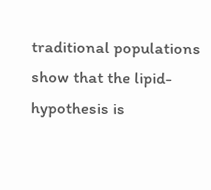traditional populations show that the lipid-hypothesis is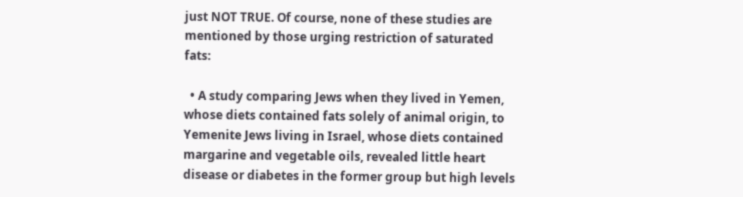just NOT TRUE. Of course, none of these studies are mentioned by those urging restriction of saturated fats:

  • A study comparing Jews when they lived in Yemen, whose diets contained fats solely of animal origin, to Yemenite Jews living in Israel, whose diets contained margarine and vegetable oils, revealed little heart disease or diabetes in the former group but high levels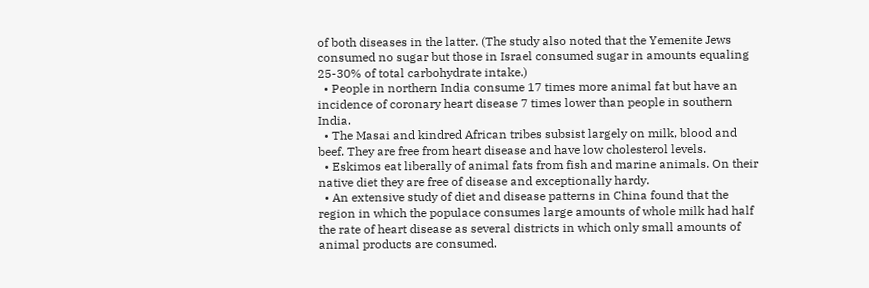of both diseases in the latter. (The study also noted that the Yemenite Jews consumed no sugar but those in Israel consumed sugar in amounts equaling 25-30% of total carbohydrate intake.)
  • People in northern India consume 17 times more animal fat but have an incidence of coronary heart disease 7 times lower than people in southern India.
  • The Masai and kindred African tribes subsist largely on milk, blood and beef. They are free from heart disease and have low cholesterol levels.
  • Eskimos eat liberally of animal fats from fish and marine animals. On their native diet they are free of disease and exceptionally hardy.
  • An extensive study of diet and disease patterns in China found that the region in which the populace consumes large amounts of whole milk had half the rate of heart disease as several districts in which only small amounts of animal products are consumed.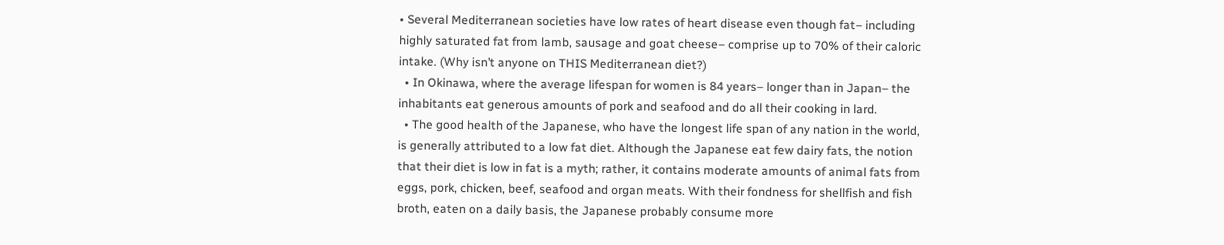• Several Mediterranean societies have low rates of heart disease even though fat– including highly saturated fat from lamb, sausage and goat cheese– comprise up to 70% of their caloric intake. (Why isn’t anyone on THIS Mediterranean diet?)
  • In Okinawa, where the average lifespan for women is 84 years– longer than in Japan– the inhabitants eat generous amounts of pork and seafood and do all their cooking in lard.
  • The good health of the Japanese, who have the longest life span of any nation in the world, is generally attributed to a low fat diet. Although the Japanese eat few dairy fats, the notion that their diet is low in fat is a myth; rather, it contains moderate amounts of animal fats from eggs, pork, chicken, beef, seafood and organ meats. With their fondness for shellfish and fish broth, eaten on a daily basis, the Japanese probably consume more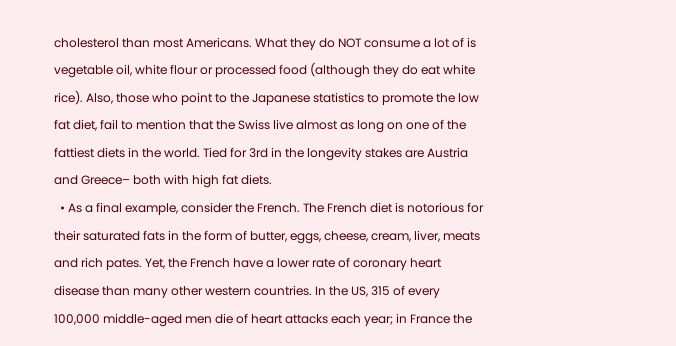cholesterol than most Americans. What they do NOT consume a lot of is vegetable oil, white flour or processed food (although they do eat white rice). Also, those who point to the Japanese statistics to promote the low fat diet, fail to mention that the Swiss live almost as long on one of the fattiest diets in the world. Tied for 3rd in the longevity stakes are Austria and Greece– both with high fat diets.
  • As a final example, consider the French. The French diet is notorious for their saturated fats in the form of butter, eggs, cheese, cream, liver, meats and rich pates. Yet, the French have a lower rate of coronary heart disease than many other western countries. In the US, 315 of every 100,000 middle-aged men die of heart attacks each year; in France the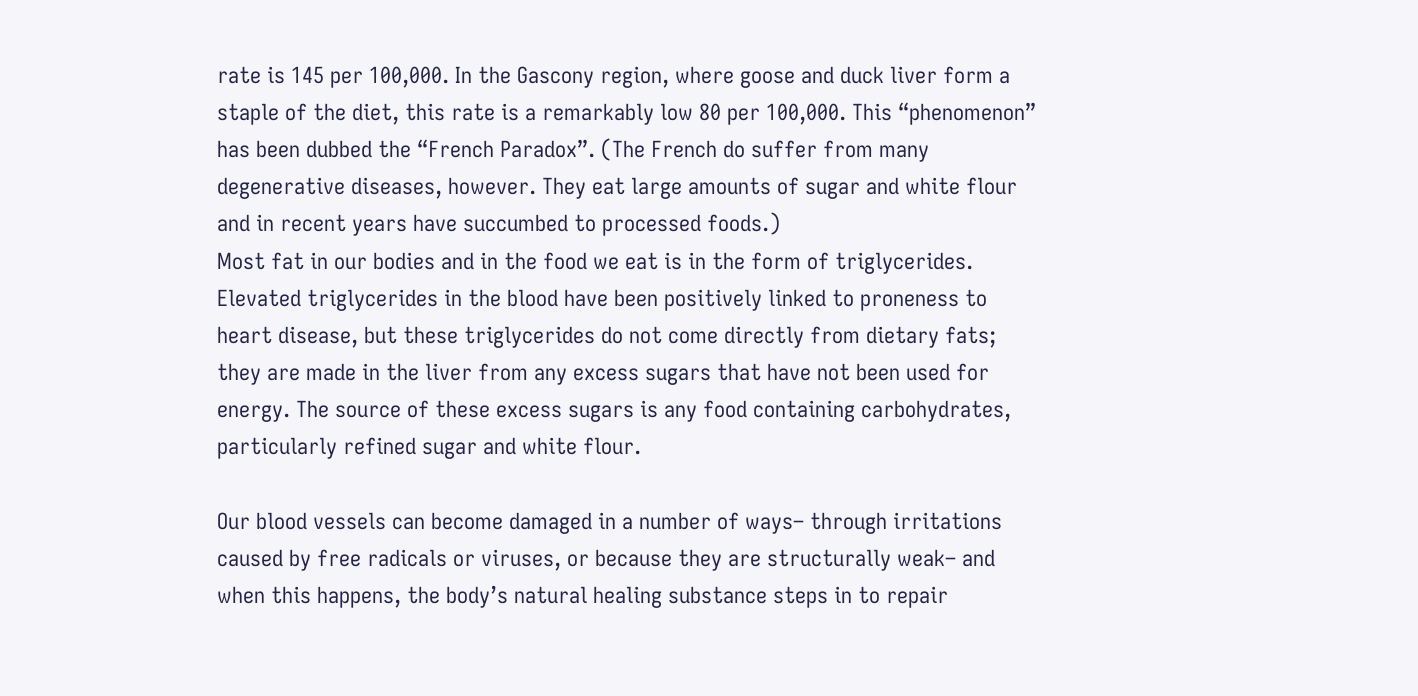rate is 145 per 100,000. In the Gascony region, where goose and duck liver form a staple of the diet, this rate is a remarkably low 80 per 100,000. This “phenomenon” has been dubbed the “French Paradox”. (The French do suffer from many degenerative diseases, however. They eat large amounts of sugar and white flour and in recent years have succumbed to processed foods.)
Most fat in our bodies and in the food we eat is in the form of triglycerides. Elevated triglycerides in the blood have been positively linked to proneness to heart disease, but these triglycerides do not come directly from dietary fats; they are made in the liver from any excess sugars that have not been used for energy. The source of these excess sugars is any food containing carbohydrates, particularly refined sugar and white flour.

Our blood vessels can become damaged in a number of ways– through irritations caused by free radicals or viruses, or because they are structurally weak– and when this happens, the body’s natural healing substance steps in to repair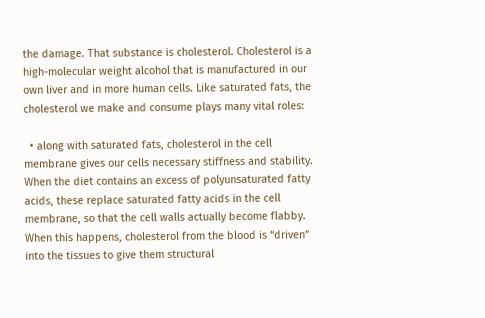the damage. That substance is cholesterol. Cholesterol is a high-molecular weight alcohol that is manufactured in our own liver and in more human cells. Like saturated fats, the cholesterol we make and consume plays many vital roles:

  • along with saturated fats, cholesterol in the cell membrane gives our cells necessary stiffness and stability. When the diet contains an excess of polyunsaturated fatty acids, these replace saturated fatty acids in the cell membrane, so that the cell walls actually become flabby. When this happens, cholesterol from the blood is “driven” into the tissues to give them structural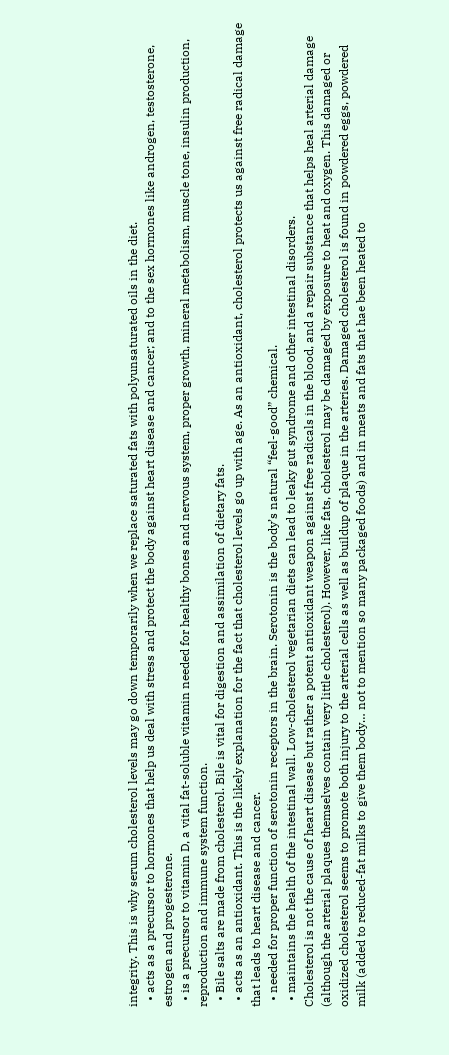integrity. This is why serum cholesterol levels may go down temporarily when we replace saturated fats with polyunsaturated oils in the diet.
  • acts as a precursor to hormones that help us deal with stress and protect the body against heart disease and cancer; and to the sex hormones like androgen, testosterone, estrogen and progesterone.
  • is a precursor to vitamin D, a vital fat-soluble vitamin needed for healthy bones and nervous system, proper growth, mineral metabolism, muscle tone, insulin production, reproduction and immune system function.
  • Bile salts are made from cholesterol. Bile is vital for digestion and assimilation of dietary fats.
  • acts as an antioxidant. This is the likely explanation for the fact that cholesterol levels go up with age. As an antioxidant, cholesterol protects us against free radical damage that leads to heart disease and cancer.
  • needed for proper function of serotonin receptors in the brain. Serotonin is the body’s natural “feel-good” chemical.
  • maintains the health of the intestinal wall. Low-cholesterol vegetarian diets can lead to leaky gut syndrome and other intestinal disorders.
Cholesterol is not the cause of heart disease but rather a potent antioxidant weapon against free radicals in the blood, and a repair substance that helps heal arterial damage (although the arterial plaques themselves contain very little cholesterol). However, like fats, cholesterol may be damaged by exposure to heat and oxygen. This damaged or oxidized cholesterol seems to promote both injury to the arterial cells as well as buildup of plaque in the arteries. Damaged cholesterol is found in powdered eggs, powdered milk (added to reduced-fat milks to give them body… not to mention so many packaged foods) and in meats and fats that hae been heated to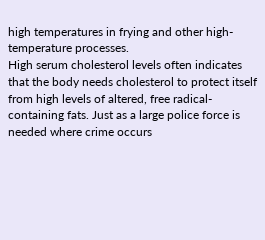high temperatures in frying and other high-temperature processes.
High serum cholesterol levels often indicates that the body needs cholesterol to protect itself from high levels of altered, free radical-containing fats. Just as a large police force is needed where crime occurs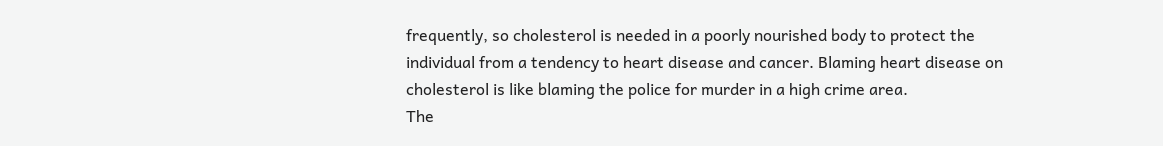frequently, so cholesterol is needed in a poorly nourished body to protect the individual from a tendency to heart disease and cancer. Blaming heart disease on cholesterol is like blaming the police for murder in a high crime area.
The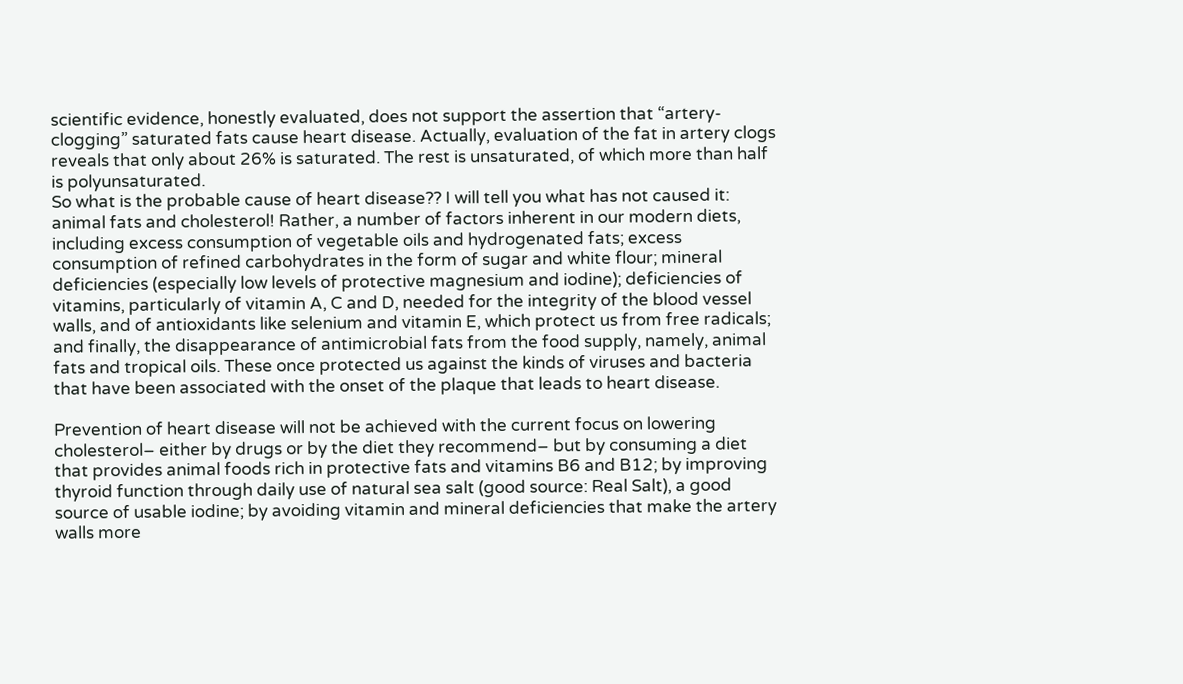scientific evidence, honestly evaluated, does not support the assertion that “artery-clogging” saturated fats cause heart disease. Actually, evaluation of the fat in artery clogs reveals that only about 26% is saturated. The rest is unsaturated, of which more than half is polyunsaturated.
So what is the probable cause of heart disease?? I will tell you what has not caused it: animal fats and cholesterol! Rather, a number of factors inherent in our modern diets, including excess consumption of vegetable oils and hydrogenated fats; excess consumption of refined carbohydrates in the form of sugar and white flour; mineral deficiencies (especially low levels of protective magnesium and iodine); deficiencies of vitamins, particularly of vitamin A, C and D, needed for the integrity of the blood vessel walls, and of antioxidants like selenium and vitamin E, which protect us from free radicals; and finally, the disappearance of antimicrobial fats from the food supply, namely, animal fats and tropical oils. These once protected us against the kinds of viruses and bacteria that have been associated with the onset of the plaque that leads to heart disease.

Prevention of heart disease will not be achieved with the current focus on lowering cholesterol– either by drugs or by the diet they recommend– but by consuming a diet that provides animal foods rich in protective fats and vitamins B6 and B12; by improving thyroid function through daily use of natural sea salt (good source: Real Salt), a good source of usable iodine; by avoiding vitamin and mineral deficiencies that make the artery walls more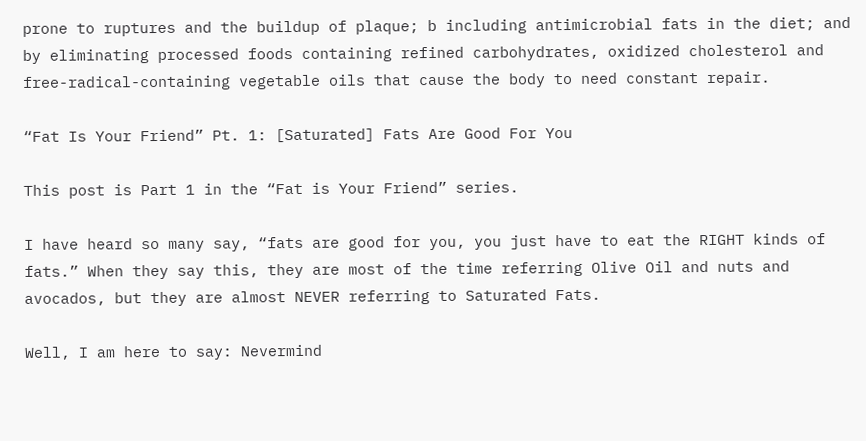prone to ruptures and the buildup of plaque; b including antimicrobial fats in the diet; and by eliminating processed foods containing refined carbohydrates, oxidized cholesterol and free-radical-containing vegetable oils that cause the body to need constant repair.

“Fat Is Your Friend” Pt. 1: [Saturated] Fats Are Good For You

This post is Part 1 in the “Fat is Your Friend” series.

I have heard so many say, “fats are good for you, you just have to eat the RIGHT kinds of fats.” When they say this, they are most of the time referring Olive Oil and nuts and avocados, but they are almost NEVER referring to Saturated Fats.

Well, I am here to say: Nevermind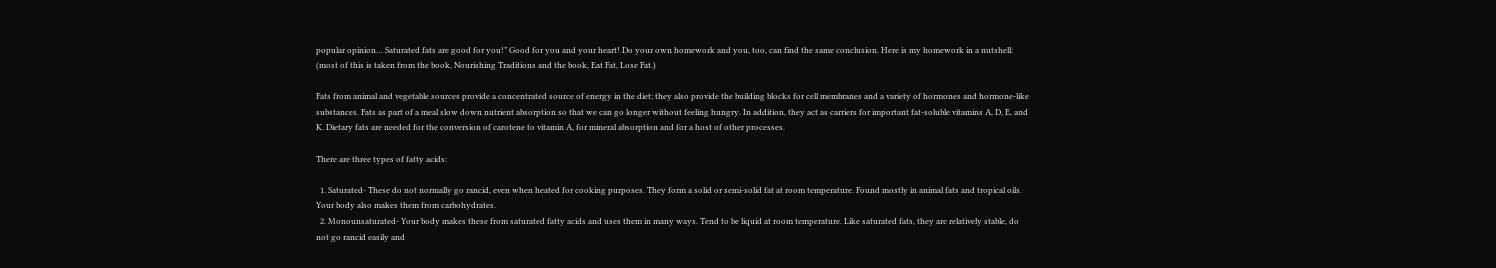popular opinion… Saturated fats are good for you!” Good for you and your heart! Do your own homework and you, too, can find the same conclusion. Here is my homework in a nutshell: (most of this is taken from the book, Nourishing Traditions and the book, Eat Fat, Lose Fat.)

Fats from animal and vegetable sources provide a concentrated source of energy in the diet; they also provide the building blocks for cell membranes and a variety of hormones and hormone-like substances. Fats as part of a meal slow down nutrient absorption so that we can go longer without feeling hungry. In addition, they act as carriers for important fat-soluble vitamins A, D, E, and K. Dietary fats are needed for the conversion of carotene to vitamin A, for mineral absorption and for a host of other processes.

There are three types of fatty acids:

  1. Saturated- These do not normally go rancid, even when heated for cooking purposes. They form a solid or semi-solid fat at room temperature. Found mostly in animal fats and tropical oils. Your body also makes them from carbohydrates.
  2. Monounsaturated- Your body makes these from saturated fatty acids and uses them in many ways. Tend to be liquid at room temperature. Like saturated fats, they are relatively stable, do not go rancid easily and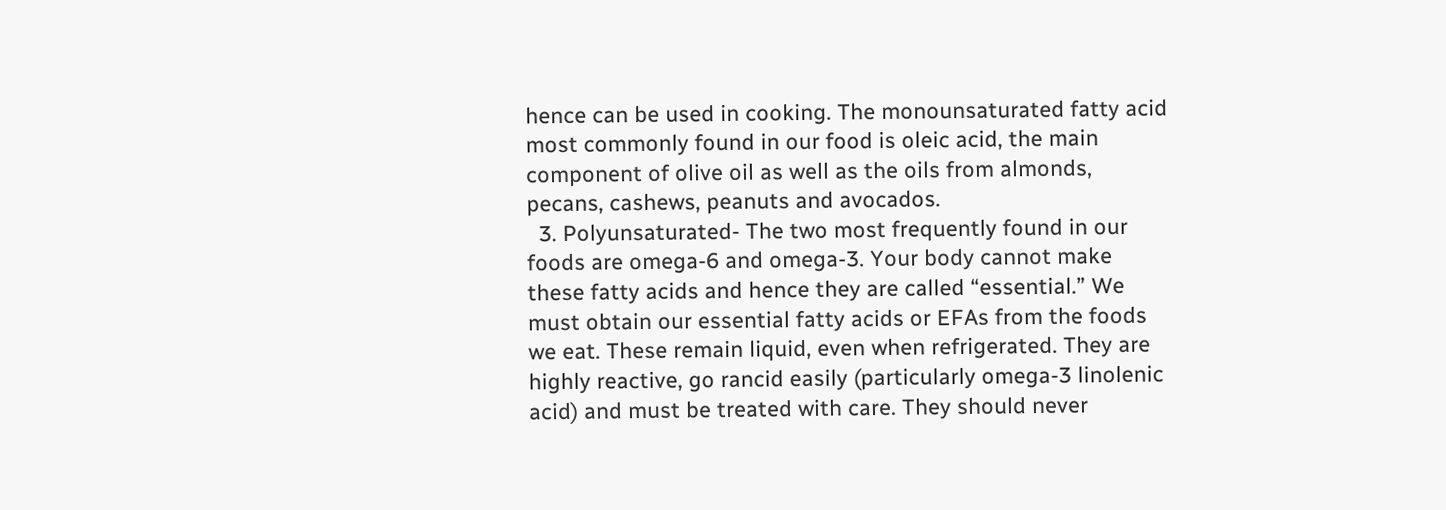hence can be used in cooking. The monounsaturated fatty acid most commonly found in our food is oleic acid, the main component of olive oil as well as the oils from almonds, pecans, cashews, peanuts and avocados.
  3. Polyunsaturated- The two most frequently found in our foods are omega-6 and omega-3. Your body cannot make these fatty acids and hence they are called “essential.” We must obtain our essential fatty acids or EFAs from the foods we eat. These remain liquid, even when refrigerated. They are highly reactive, go rancid easily (particularly omega-3 linolenic acid) and must be treated with care. They should never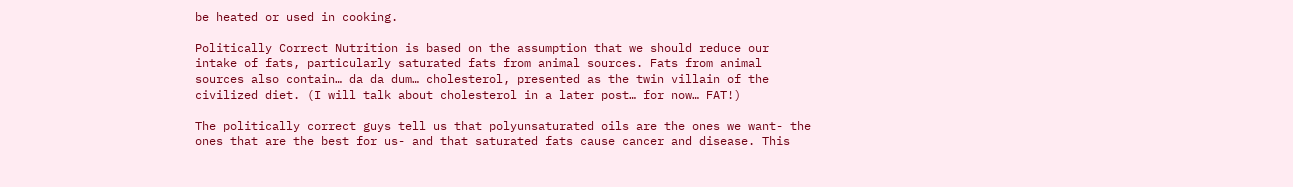be heated or used in cooking.

Politically Correct Nutrition is based on the assumption that we should reduce our intake of fats, particularly saturated fats from animal sources. Fats from animal sources also contain… da da dum… cholesterol, presented as the twin villain of the civilized diet. (I will talk about cholesterol in a later post… for now… FAT!)

The politically correct guys tell us that polyunsaturated oils are the ones we want- the ones that are the best for us- and that saturated fats cause cancer and disease. This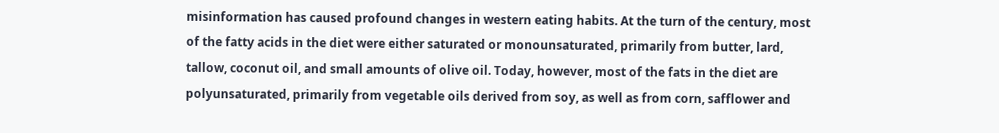misinformation has caused profound changes in western eating habits. At the turn of the century, most of the fatty acids in the diet were either saturated or monounsaturated, primarily from butter, lard, tallow, coconut oil, and small amounts of olive oil. Today, however, most of the fats in the diet are polyunsaturated, primarily from vegetable oils derived from soy, as well as from corn, safflower and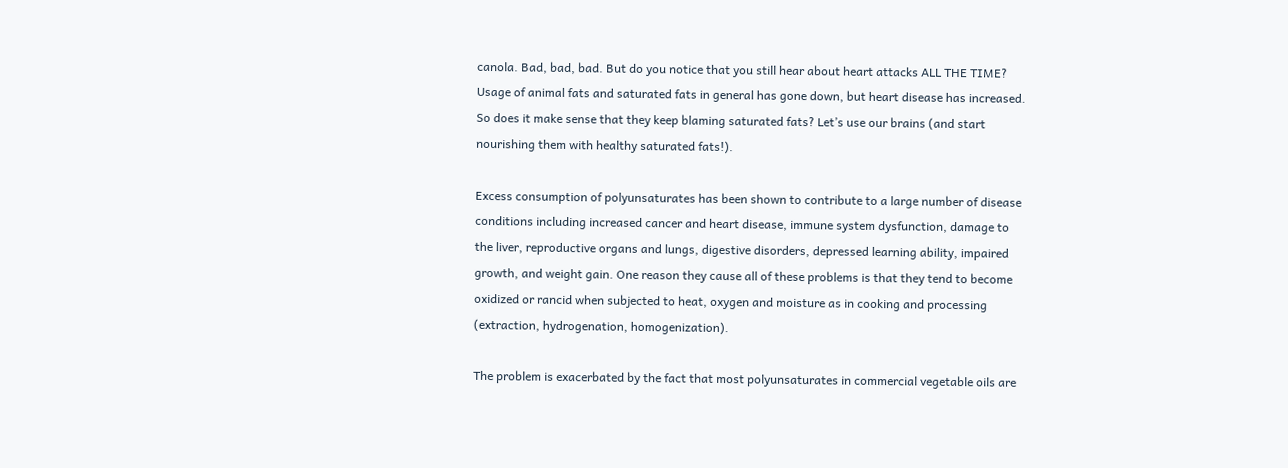canola. Bad, bad, bad. But do you notice that you still hear about heart attacks ALL THE TIME? Usage of animal fats and saturated fats in general has gone down, but heart disease has increased. So does it make sense that they keep blaming saturated fats? Let’s use our brains (and start nourishing them with healthy saturated fats!).

Excess consumption of polyunsaturates has been shown to contribute to a large number of disease conditions including increased cancer and heart disease, immune system dysfunction, damage to the liver, reproductive organs and lungs, digestive disorders, depressed learning ability, impaired growth, and weight gain. One reason they cause all of these problems is that they tend to become oxidized or rancid when subjected to heat, oxygen and moisture as in cooking and processing (extraction, hydrogenation, homogenization).

The problem is exacerbated by the fact that most polyunsaturates in commercial vegetable oils are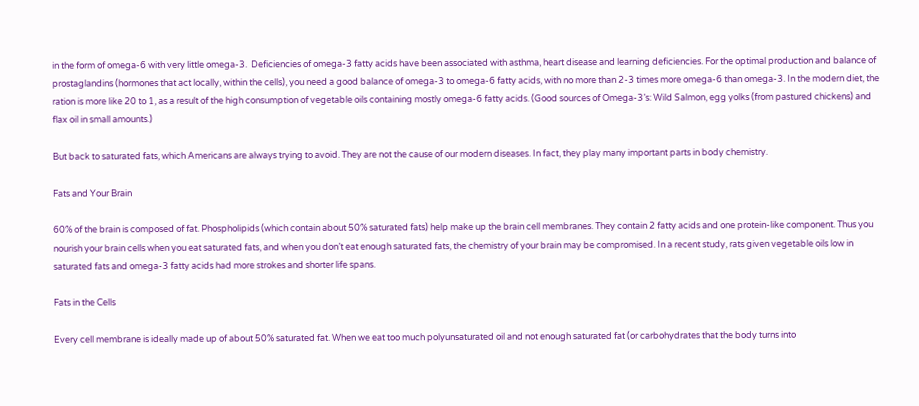in the form of omega-6 with very little omega-3.  Deficiencies of omega-3 fatty acids have been associated with asthma, heart disease and learning deficiencies. For the optimal production and balance of prostaglandins (hormones that act locally, within the cells), you need a good balance of omega-3 to omega-6 fatty acids, with no more than 2-3 times more omega-6 than omega-3. In the modern diet, the ration is more like 20 to 1, as a result of the high consumption of vegetable oils containing mostly omega-6 fatty acids. (Good sources of Omega-3’s: Wild Salmon, egg yolks (from pastured chickens) and flax oil in small amounts.)

But back to saturated fats, which Americans are always trying to avoid. They are not the cause of our modern diseases. In fact, they play many important parts in body chemistry.

Fats and Your Brain

60% of the brain is composed of fat. Phospholipids (which contain about 50% saturated fats) help make up the brain cell membranes. They contain 2 fatty acids and one protein-like component. Thus you nourish your brain cells when you eat saturated fats, and when you don’t eat enough saturated fats, the chemistry of your brain may be compromised. In a recent study, rats given vegetable oils low in saturated fats and omega-3 fatty acids had more strokes and shorter life spans.

Fats in the Cells

Every cell membrane is ideally made up of about 50% saturated fat. When we eat too much polyunsaturated oil and not enough saturated fat (or carbohydrates that the body turns into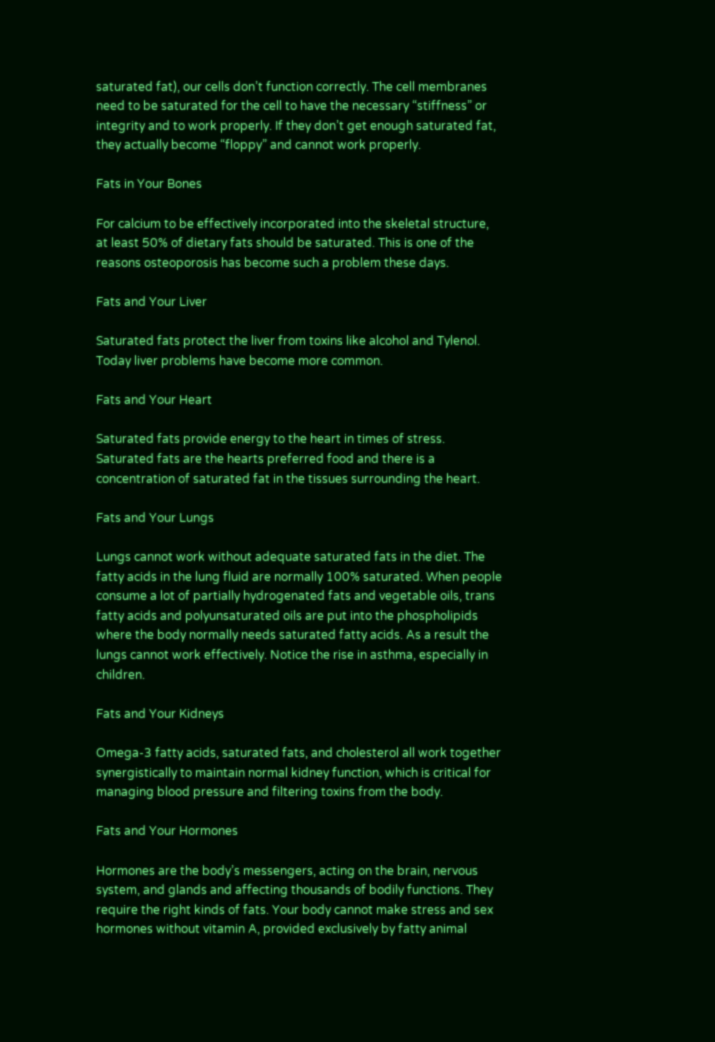saturated fat), our cells don’t function correctly. The cell membranes need to be saturated for the cell to have the necessary “stiffness” or integrity and to work properly. If they don’t get enough saturated fat, they actually become “floppy” and cannot work properly.

Fats in Your Bones

For calcium to be effectively incorporated into the skeletal structure, at least 50% of dietary fats should be saturated. This is one of the reasons osteoporosis has become such a problem these days.

Fats and Your Liver

Saturated fats protect the liver from toxins like alcohol and Tylenol. Today liver problems have become more common.

Fats and Your Heart

Saturated fats provide energy to the heart in times of stress. Saturated fats are the hearts preferred food and there is a concentration of saturated fat in the tissues surrounding the heart.

Fats and Your Lungs

Lungs cannot work without adequate saturated fats in the diet. The fatty acids in the lung fluid are normally 100% saturated. When people consume a lot of partially hydrogenated fats and vegetable oils, trans fatty acids and polyunsaturated oils are put into the phospholipids where the body normally needs saturated fatty acids. As a result the lungs cannot work effectively. Notice the rise in asthma, especially in children.

Fats and Your Kidneys

Omega-3 fatty acids, saturated fats, and cholesterol all work together synergistically to maintain normal kidney function, which is critical for managing blood pressure and filtering toxins from the body.

Fats and Your Hormones

Hormones are the body’s messengers, acting on the brain, nervous system, and glands and affecting thousands of bodily functions. They require the right kinds of fats. Your body cannot make stress and sex hormones without vitamin A, provided exclusively by fatty animal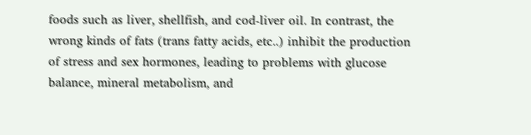foods such as liver, shellfish, and cod-liver oil. In contrast, the wrong kinds of fats (trans fatty acids, etc..) inhibit the production of stress and sex hormones, leading to problems with glucose balance, mineral metabolism, and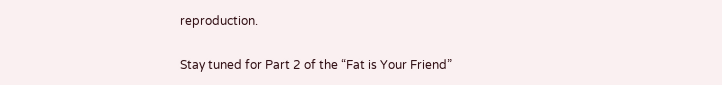reproduction.

Stay tuned for Part 2 of the “Fat is Your Friend”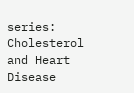series: Cholesterol and Heart Disease